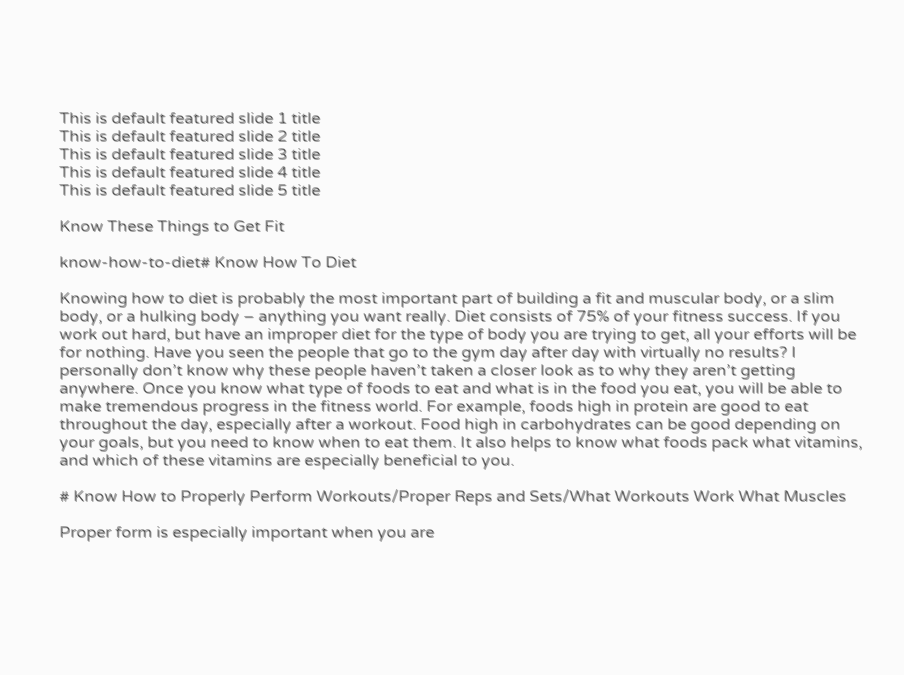This is default featured slide 1 title
This is default featured slide 2 title
This is default featured slide 3 title
This is default featured slide 4 title
This is default featured slide 5 title

Know These Things to Get Fit

know-how-to-diet# Know How To Diet

Knowing how to diet is probably the most important part of building a fit and muscular body, or a slim body, or a hulking body – anything you want really. Diet consists of 75% of your fitness success. If you work out hard, but have an improper diet for the type of body you are trying to get, all your efforts will be for nothing. Have you seen the people that go to the gym day after day with virtually no results? I personally don’t know why these people haven’t taken a closer look as to why they aren’t getting anywhere. Once you know what type of foods to eat and what is in the food you eat, you will be able to make tremendous progress in the fitness world. For example, foods high in protein are good to eat throughout the day, especially after a workout. Food high in carbohydrates can be good depending on your goals, but you need to know when to eat them. It also helps to know what foods pack what vitamins, and which of these vitamins are especially beneficial to you.

# Know How to Properly Perform Workouts/Proper Reps and Sets/What Workouts Work What Muscles

Proper form is especially important when you are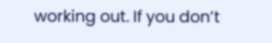working out. If you don’t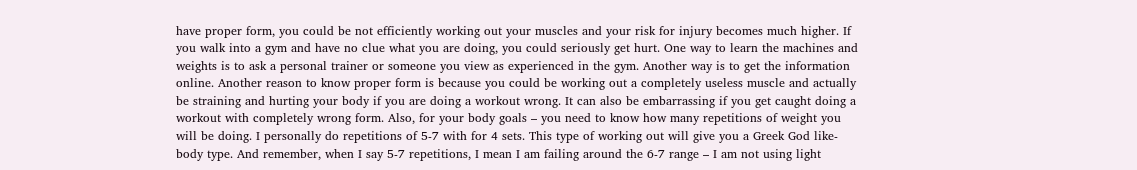have proper form, you could be not efficiently working out your muscles and your risk for injury becomes much higher. If you walk into a gym and have no clue what you are doing, you could seriously get hurt. One way to learn the machines and weights is to ask a personal trainer or someone you view as experienced in the gym. Another way is to get the information online. Another reason to know proper form is because you could be working out a completely useless muscle and actually be straining and hurting your body if you are doing a workout wrong. It can also be embarrassing if you get caught doing a workout with completely wrong form. Also, for your body goals – you need to know how many repetitions of weight you will be doing. I personally do repetitions of 5-7 with for 4 sets. This type of working out will give you a Greek God like-body type. And remember, when I say 5-7 repetitions, I mean I am failing around the 6-7 range – I am not using light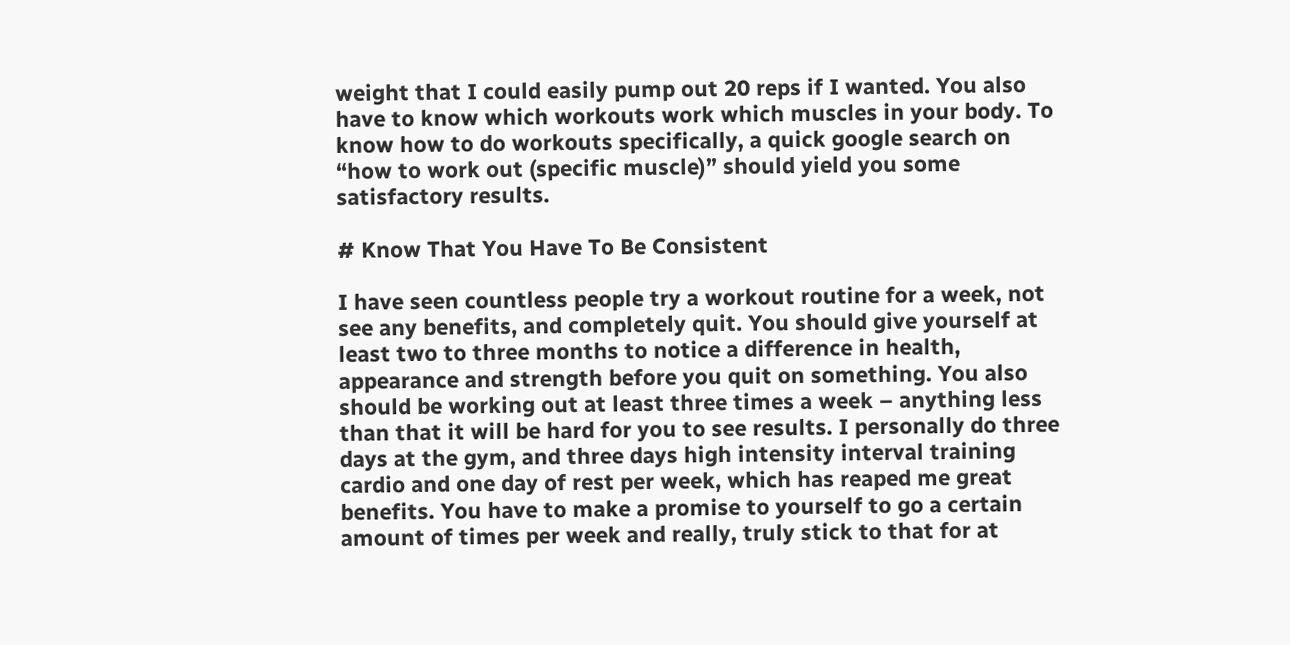weight that I could easily pump out 20 reps if I wanted. You also have to know which workouts work which muscles in your body. To know how to do workouts specifically, a quick google search on “how to work out (specific muscle)” should yield you some satisfactory results.

# Know That You Have To Be Consistent

I have seen countless people try a workout routine for a week, not see any benefits, and completely quit. You should give yourself at least two to three months to notice a difference in health, appearance and strength before you quit on something. You also should be working out at least three times a week – anything less than that it will be hard for you to see results. I personally do three days at the gym, and three days high intensity interval training cardio and one day of rest per week, which has reaped me great benefits. You have to make a promise to yourself to go a certain amount of times per week and really, truly stick to that for at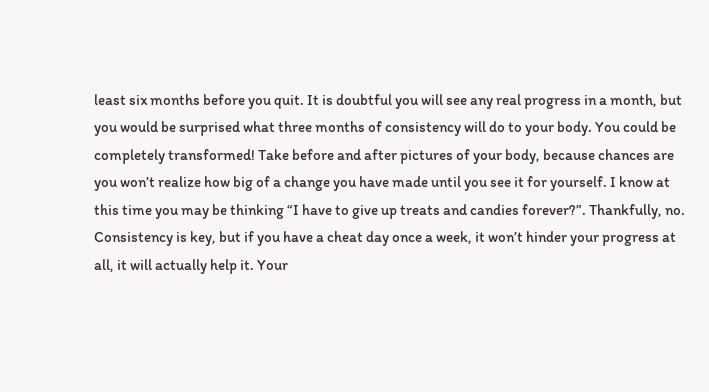least six months before you quit. It is doubtful you will see any real progress in a month, but you would be surprised what three months of consistency will do to your body. You could be completely transformed! Take before and after pictures of your body, because chances are you won’t realize how big of a change you have made until you see it for yourself. I know at this time you may be thinking “I have to give up treats and candies forever?”. Thankfully, no. Consistency is key, but if you have a cheat day once a week, it won’t hinder your progress at all, it will actually help it. Your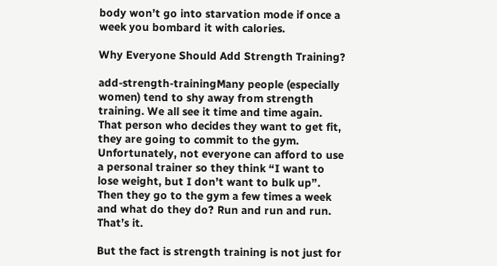body won’t go into starvation mode if once a week you bombard it with calories.

Why Everyone Should Add Strength Training?

add-strength-trainingMany people (especially women) tend to shy away from strength training. We all see it time and time again. That person who decides they want to get fit, they are going to commit to the gym. Unfortunately, not everyone can afford to use a personal trainer so they think “I want to lose weight, but I don’t want to bulk up”. Then they go to the gym a few times a week and what do they do? Run and run and run. That’s it.

But the fact is strength training is not just for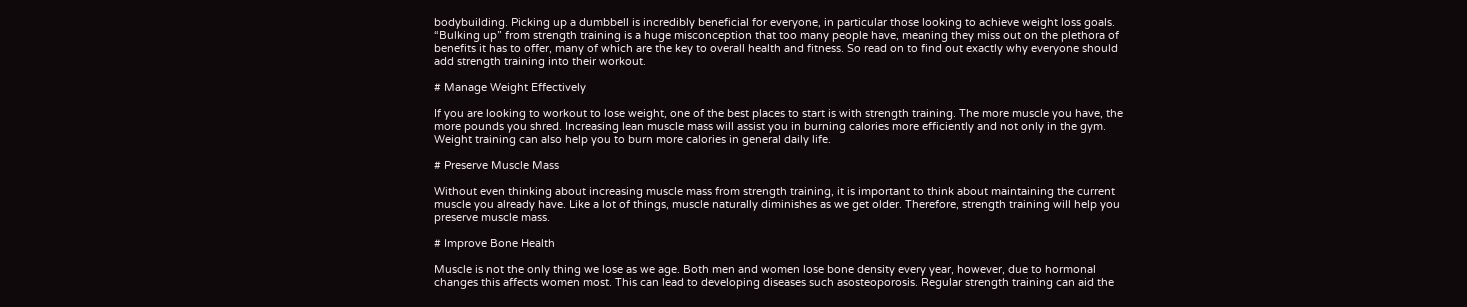bodybuilding. Picking up a dumbbell is incredibly beneficial for everyone, in particular those looking to achieve weight loss goals. “Bulking up” from strength training is a huge misconception that too many people have, meaning they miss out on the plethora of benefits it has to offer, many of which are the key to overall health and fitness. So read on to find out exactly why everyone should add strength training into their workout.

# Manage Weight Effectively

If you are looking to workout to lose weight, one of the best places to start is with strength training. The more muscle you have, the more pounds you shred. Increasing lean muscle mass will assist you in burning calories more efficiently and not only in the gym. Weight training can also help you to burn more calories in general daily life.

# Preserve Muscle Mass

Without even thinking about increasing muscle mass from strength training, it is important to think about maintaining the current muscle you already have. Like a lot of things, muscle naturally diminishes as we get older. Therefore, strength training will help you preserve muscle mass.

# Improve Bone Health

Muscle is not the only thing we lose as we age. Both men and women lose bone density every year, however, due to hormonal changes this affects women most. This can lead to developing diseases such asosteoporosis. Regular strength training can aid the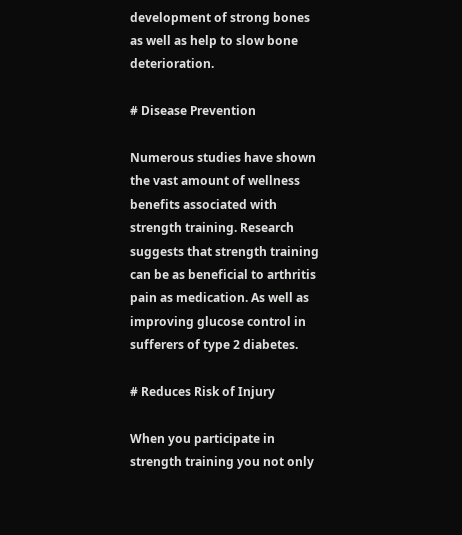development of strong bones as well as help to slow bone deterioration.

# Disease Prevention

Numerous studies have shown the vast amount of wellness benefits associated with strength training. Research suggests that strength training can be as beneficial to arthritis pain as medication. As well as improving glucose control in sufferers of type 2 diabetes.

# Reduces Risk of Injury

When you participate in strength training you not only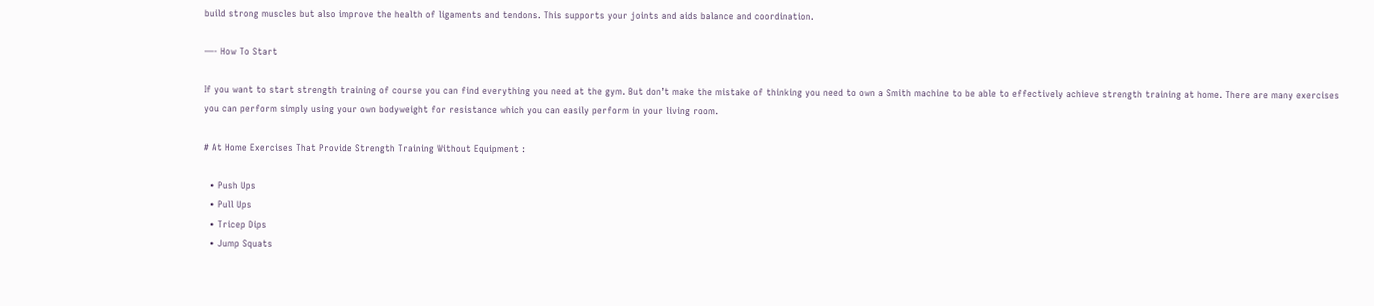build strong muscles but also improve the health of ligaments and tendons. This supports your joints and aids balance and coordination.

—- How To Start

If you want to start strength training of course you can find everything you need at the gym. But don’t make the mistake of thinking you need to own a Smith machine to be able to effectively achieve strength training at home. There are many exercises you can perform simply using your own bodyweight for resistance which you can easily perform in your living room.

# At Home Exercises That Provide Strength Training Without Equipment :

  • Push Ups
  • Pull Ups
  • Tricep Dips
  • Jump Squats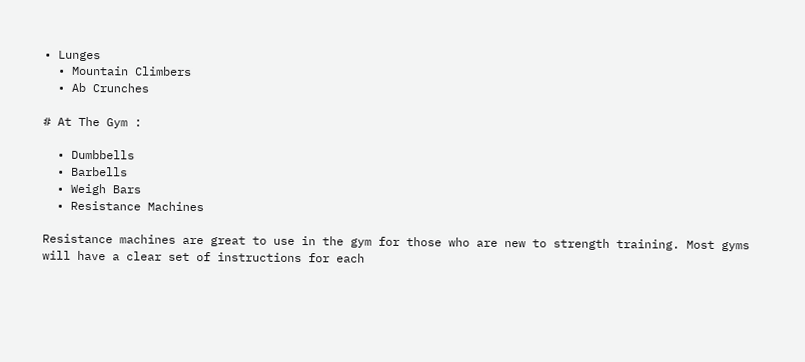• Lunges
  • Mountain Climbers
  • Ab Crunches

# At The Gym :

  • Dumbbells
  • Barbells
  • Weigh Bars
  • Resistance Machines

Resistance machines are great to use in the gym for those who are new to strength training. Most gyms will have a clear set of instructions for each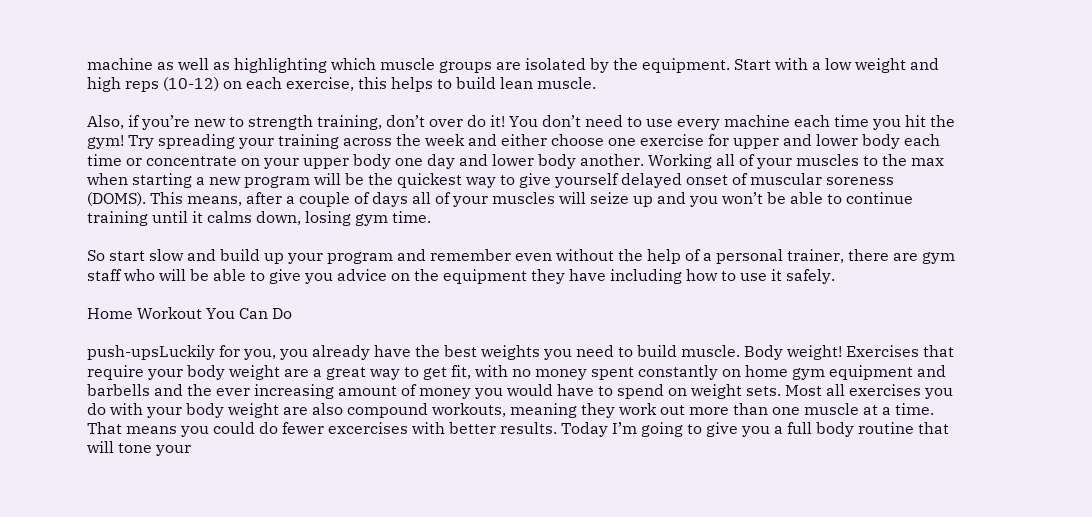machine as well as highlighting which muscle groups are isolated by the equipment. Start with a low weight and high reps (10-12) on each exercise, this helps to build lean muscle.

Also, if you’re new to strength training, don’t over do it! You don’t need to use every machine each time you hit the gym! Try spreading your training across the week and either choose one exercise for upper and lower body each time or concentrate on your upper body one day and lower body another. Working all of your muscles to the max when starting a new program will be the quickest way to give yourself delayed onset of muscular soreness (DOMS). This means, after a couple of days all of your muscles will seize up and you won’t be able to continue training until it calms down, losing gym time.

So start slow and build up your program and remember even without the help of a personal trainer, there are gym staff who will be able to give you advice on the equipment they have including how to use it safely.

Home Workout You Can Do

push-upsLuckily for you, you already have the best weights you need to build muscle. Body weight! Exercises that require your body weight are a great way to get fit, with no money spent constantly on home gym equipment and barbells and the ever increasing amount of money you would have to spend on weight sets. Most all exercises you do with your body weight are also compound workouts, meaning they work out more than one muscle at a time. That means you could do fewer excercises with better results. Today I’m going to give you a full body routine that will tone your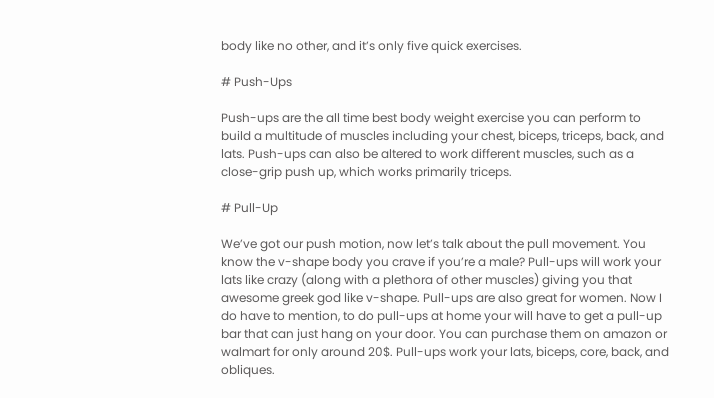body like no other, and it’s only five quick exercises.

# Push-Ups

Push-ups are the all time best body weight exercise you can perform to build a multitude of muscles including your chest, biceps, triceps, back, and lats. Push-ups can also be altered to work different muscles, such as a close-grip push up, which works primarily triceps.

# Pull-Up

We’ve got our push motion, now let’s talk about the pull movement. You know the v-shape body you crave if you’re a male? Pull-ups will work your lats like crazy (along with a plethora of other muscles) giving you that awesome greek god like v-shape. Pull-ups are also great for women. Now I do have to mention, to do pull-ups at home your will have to get a pull-up bar that can just hang on your door. You can purchase them on amazon or walmart for only around 20$. Pull-ups work your lats, biceps, core, back, and obliques.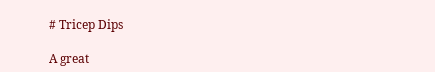# Tricep Dips

A great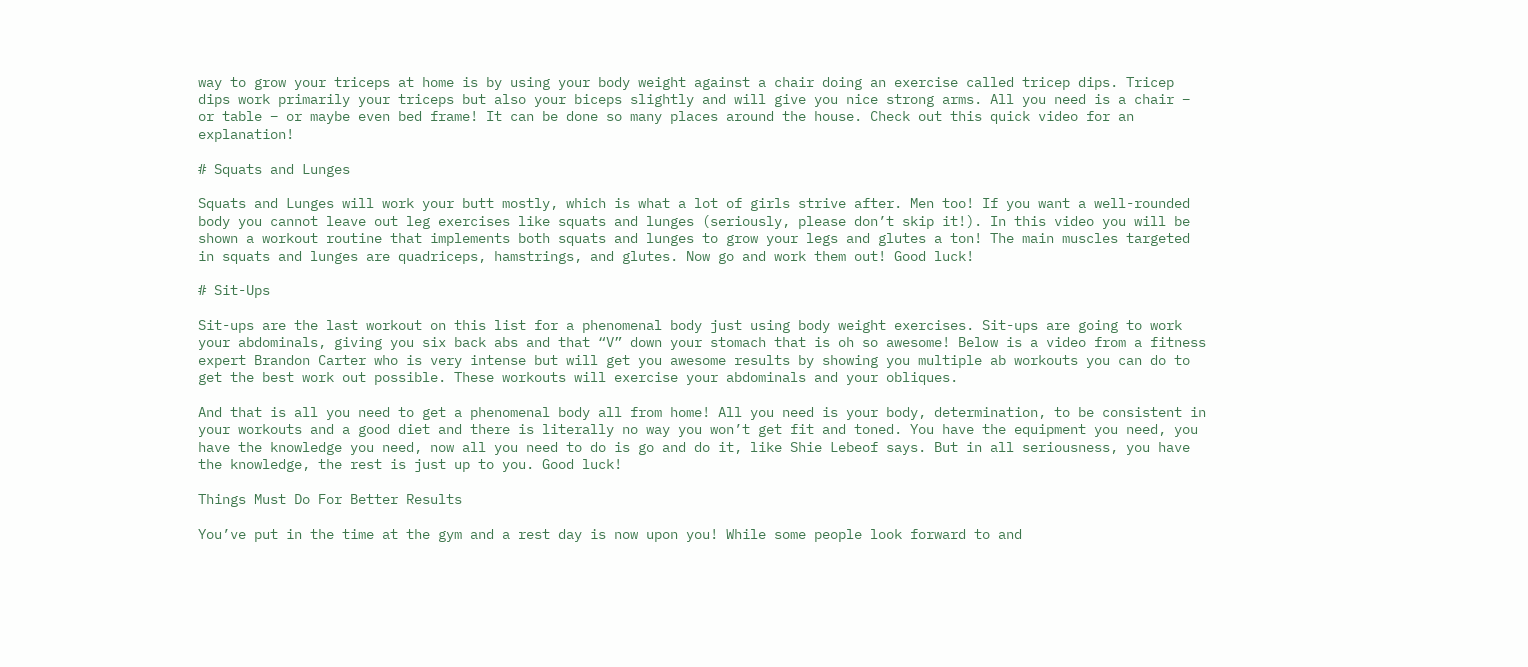way to grow your triceps at home is by using your body weight against a chair doing an exercise called tricep dips. Tricep dips work primarily your triceps but also your biceps slightly and will give you nice strong arms. All you need is a chair – or table – or maybe even bed frame! It can be done so many places around the house. Check out this quick video for an explanation!

# Squats and Lunges

Squats and Lunges will work your butt mostly, which is what a lot of girls strive after. Men too! If you want a well-rounded body you cannot leave out leg exercises like squats and lunges (seriously, please don’t skip it!). In this video you will be shown a workout routine that implements both squats and lunges to grow your legs and glutes a ton! The main muscles targeted in squats and lunges are quadriceps, hamstrings, and glutes. Now go and work them out! Good luck!

# Sit-Ups

Sit-ups are the last workout on this list for a phenomenal body just using body weight exercises. Sit-ups are going to work your abdominals, giving you six back abs and that “V” down your stomach that is oh so awesome! Below is a video from a fitness expert Brandon Carter who is very intense but will get you awesome results by showing you multiple ab workouts you can do to get the best work out possible. These workouts will exercise your abdominals and your obliques.

And that is all you need to get a phenomenal body all from home! All you need is your body, determination, to be consistent in your workouts and a good diet and there is literally no way you won’t get fit and toned. You have the equipment you need, you have the knowledge you need, now all you need to do is go and do it, like Shie Lebeof says. But in all seriousness, you have the knowledge, the rest is just up to you. Good luck!

Things Must Do For Better Results

You’ve put in the time at the gym and a rest day is now upon you! While some people look forward to and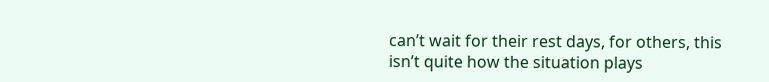can’t wait for their rest days, for others, this isn’t quite how the situation plays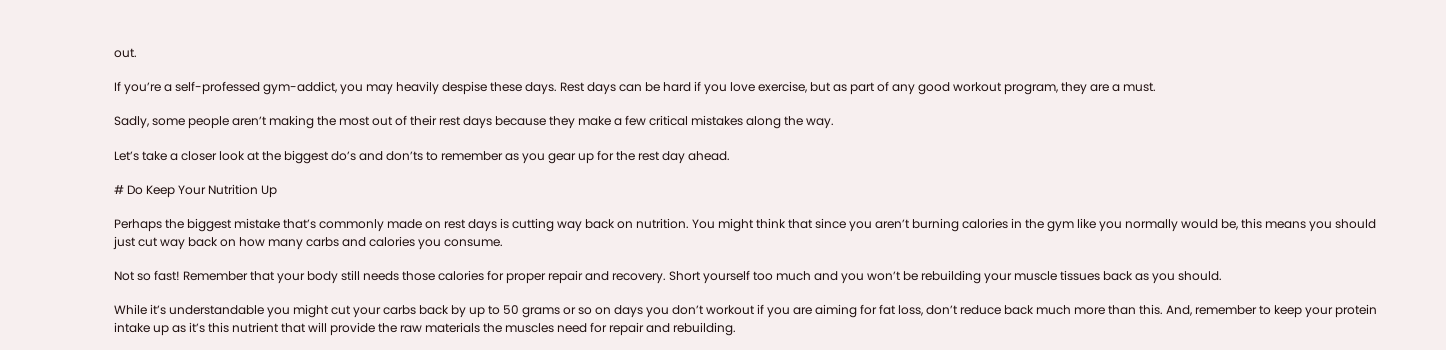out.

If you’re a self-professed gym-addict, you may heavily despise these days. Rest days can be hard if you love exercise, but as part of any good workout program, they are a must.

Sadly, some people aren’t making the most out of their rest days because they make a few critical mistakes along the way.

Let’s take a closer look at the biggest do’s and don’ts to remember as you gear up for the rest day ahead.

# Do Keep Your Nutrition Up

Perhaps the biggest mistake that’s commonly made on rest days is cutting way back on nutrition. You might think that since you aren’t burning calories in the gym like you normally would be, this means you should just cut way back on how many carbs and calories you consume.

Not so fast! Remember that your body still needs those calories for proper repair and recovery. Short yourself too much and you won’t be rebuilding your muscle tissues back as you should.

While it’s understandable you might cut your carbs back by up to 50 grams or so on days you don’t workout if you are aiming for fat loss, don’t reduce back much more than this. And, remember to keep your protein intake up as it’s this nutrient that will provide the raw materials the muscles need for repair and rebuilding.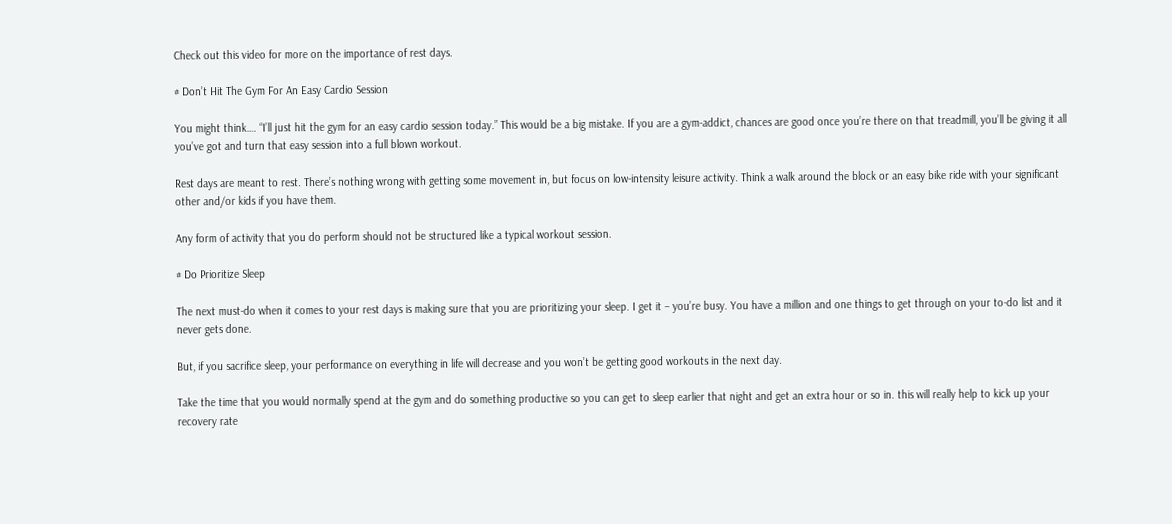Check out this video for more on the importance of rest days.

# Don’t Hit The Gym For An Easy Cardio Session

You might think…. “I’ll just hit the gym for an easy cardio session today.” This would be a big mistake. If you are a gym-addict, chances are good once you’re there on that treadmill, you’ll be giving it all you’ve got and turn that easy session into a full blown workout.

Rest days are meant to rest. There’s nothing wrong with getting some movement in, but focus on low-intensity leisure activity. Think a walk around the block or an easy bike ride with your significant other and/or kids if you have them.

Any form of activity that you do perform should not be structured like a typical workout session.

# Do Prioritize Sleep

The next must-do when it comes to your rest days is making sure that you are prioritizing your sleep. I get it – you’re busy. You have a million and one things to get through on your to-do list and it never gets done.

But, if you sacrifice sleep, your performance on everything in life will decrease and you won’t be getting good workouts in the next day.

Take the time that you would normally spend at the gym and do something productive so you can get to sleep earlier that night and get an extra hour or so in. this will really help to kick up your recovery rate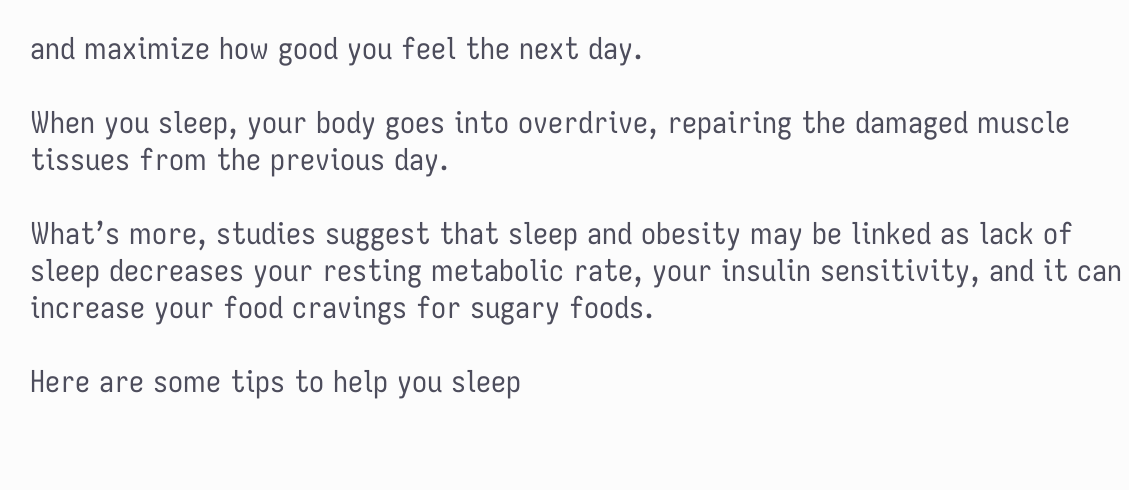and maximize how good you feel the next day.

When you sleep, your body goes into overdrive, repairing the damaged muscle tissues from the previous day.

What’s more, studies suggest that sleep and obesity may be linked as lack of sleep decreases your resting metabolic rate, your insulin sensitivity, and it can increase your food cravings for sugary foods.

Here are some tips to help you sleep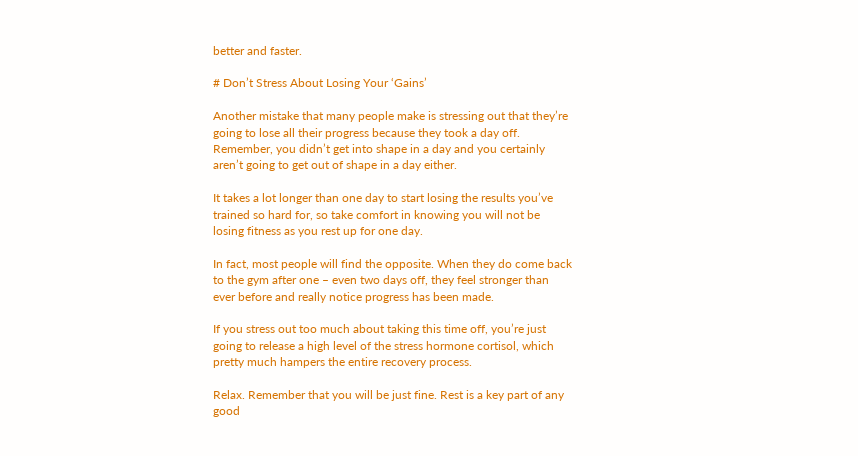better and faster.

# Don’t Stress About Losing Your ‘Gains’

Another mistake that many people make is stressing out that they’re going to lose all their progress because they took a day off. Remember, you didn’t get into shape in a day and you certainly aren’t going to get out of shape in a day either.

It takes a lot longer than one day to start losing the results you’ve trained so hard for, so take comfort in knowing you will not be losing fitness as you rest up for one day.

In fact, most people will find the opposite. When they do come back to the gym after one – even two days off, they feel stronger than ever before and really notice progress has been made.

If you stress out too much about taking this time off, you’re just going to release a high level of the stress hormone cortisol, which pretty much hampers the entire recovery process.

Relax. Remember that you will be just fine. Rest is a key part of any good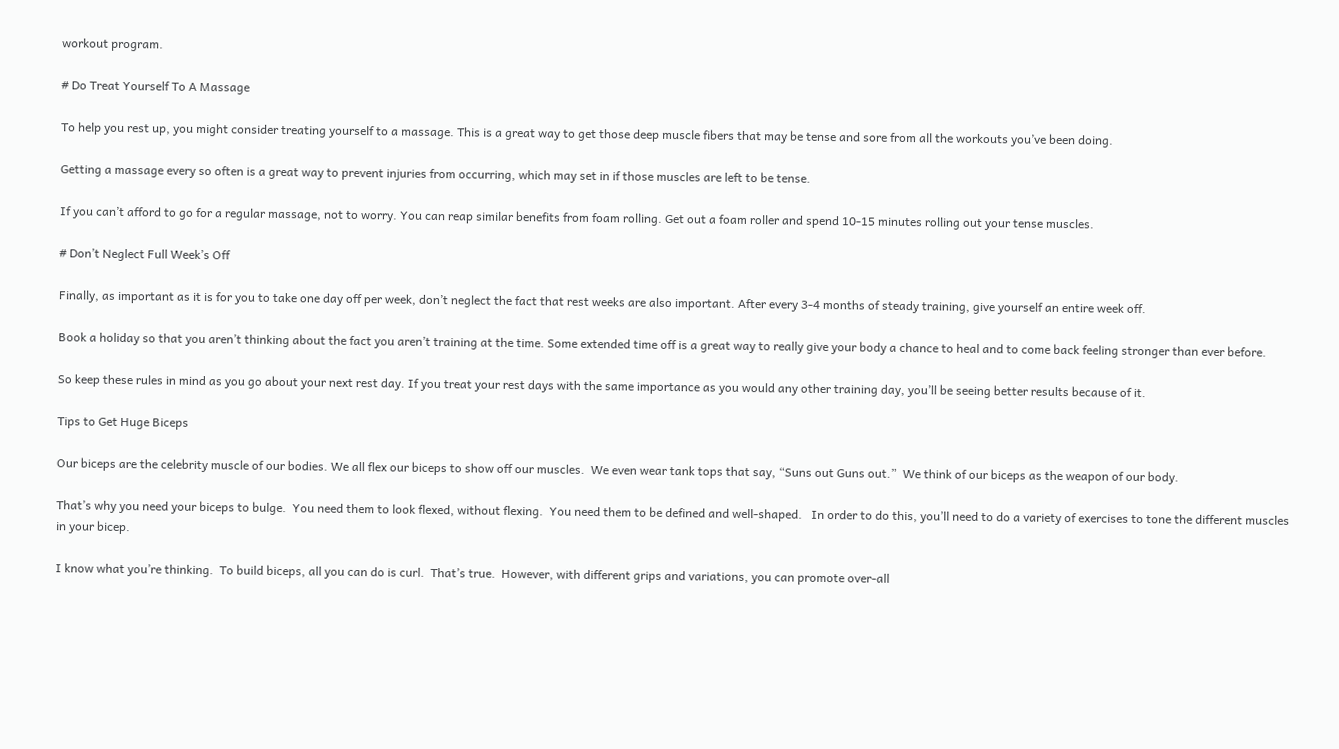workout program.

# Do Treat Yourself To A Massage

To help you rest up, you might consider treating yourself to a massage. This is a great way to get those deep muscle fibers that may be tense and sore from all the workouts you’ve been doing.

Getting a massage every so often is a great way to prevent injuries from occurring, which may set in if those muscles are left to be tense.

If you can’t afford to go for a regular massage, not to worry. You can reap similar benefits from foam rolling. Get out a foam roller and spend 10-15 minutes rolling out your tense muscles.

# Don’t Neglect Full Week’s Off

Finally, as important as it is for you to take one day off per week, don’t neglect the fact that rest weeks are also important. After every 3-4 months of steady training, give yourself an entire week off.

Book a holiday so that you aren’t thinking about the fact you aren’t training at the time. Some extended time off is a great way to really give your body a chance to heal and to come back feeling stronger than ever before.

So keep these rules in mind as you go about your next rest day. If you treat your rest days with the same importance as you would any other training day, you’ll be seeing better results because of it.

Tips to Get Huge Biceps

Our biceps are the celebrity muscle of our bodies. We all flex our biceps to show off our muscles.  We even wear tank tops that say, “Suns out Guns out.”  We think of our biceps as the weapon of our body.

That’s why you need your biceps to bulge.  You need them to look flexed, without flexing.  You need them to be defined and well-shaped.   In order to do this, you’ll need to do a variety of exercises to tone the different muscles in your bicep.

I know what you’re thinking.  To build biceps, all you can do is curl.  That’s true.  However, with different grips and variations, you can promote over-all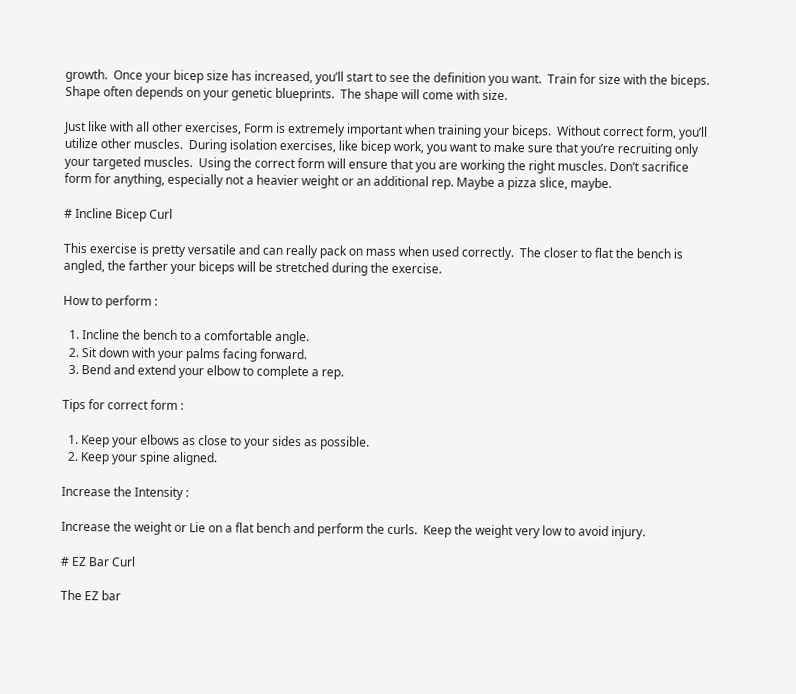growth.  Once your bicep size has increased, you’ll start to see the definition you want.  Train for size with the biceps.  Shape often depends on your genetic blueprints.  The shape will come with size.

Just like with all other exercises, Form is extremely important when training your biceps.  Without correct form, you’ll utilize other muscles.  During isolation exercises, like bicep work, you want to make sure that you’re recruiting only your targeted muscles.  Using the correct form will ensure that you are working the right muscles. Don’t sacrifice form for anything, especially not a heavier weight or an additional rep. Maybe a pizza slice, maybe.

# Incline Bicep Curl

This exercise is pretty versatile and can really pack on mass when used correctly.  The closer to flat the bench is angled, the farther your biceps will be stretched during the exercise.

How to perform :

  1. Incline the bench to a comfortable angle.
  2. Sit down with your palms facing forward.
  3. Bend and extend your elbow to complete a rep.

Tips for correct form :

  1. Keep your elbows as close to your sides as possible.
  2. Keep your spine aligned.

Increase the Intensity :

Increase the weight or Lie on a flat bench and perform the curls.  Keep the weight very low to avoid injury.

# EZ Bar Curl

The EZ bar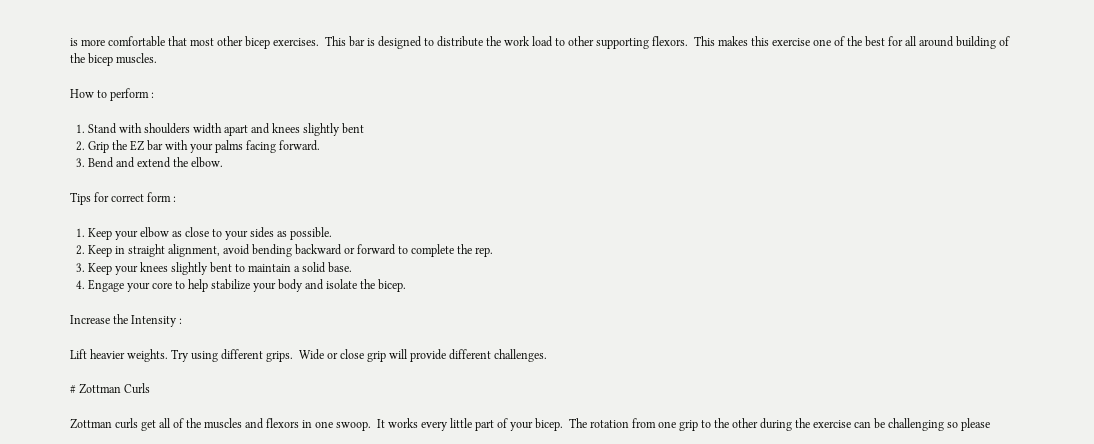is more comfortable that most other bicep exercises.  This bar is designed to distribute the work load to other supporting flexors.  This makes this exercise one of the best for all around building of the bicep muscles.

How to perform :

  1. Stand with shoulders width apart and knees slightly bent
  2. Grip the EZ bar with your palms facing forward.
  3. Bend and extend the elbow.

Tips for correct form :

  1. Keep your elbow as close to your sides as possible.
  2. Keep in straight alignment, avoid bending backward or forward to complete the rep.
  3. Keep your knees slightly bent to maintain a solid base.
  4. Engage your core to help stabilize your body and isolate the bicep.

Increase the Intensity :

Lift heavier weights. Try using different grips.  Wide or close grip will provide different challenges.

# Zottman Curls

Zottman curls get all of the muscles and flexors in one swoop.  It works every little part of your bicep.  The rotation from one grip to the other during the exercise can be challenging so please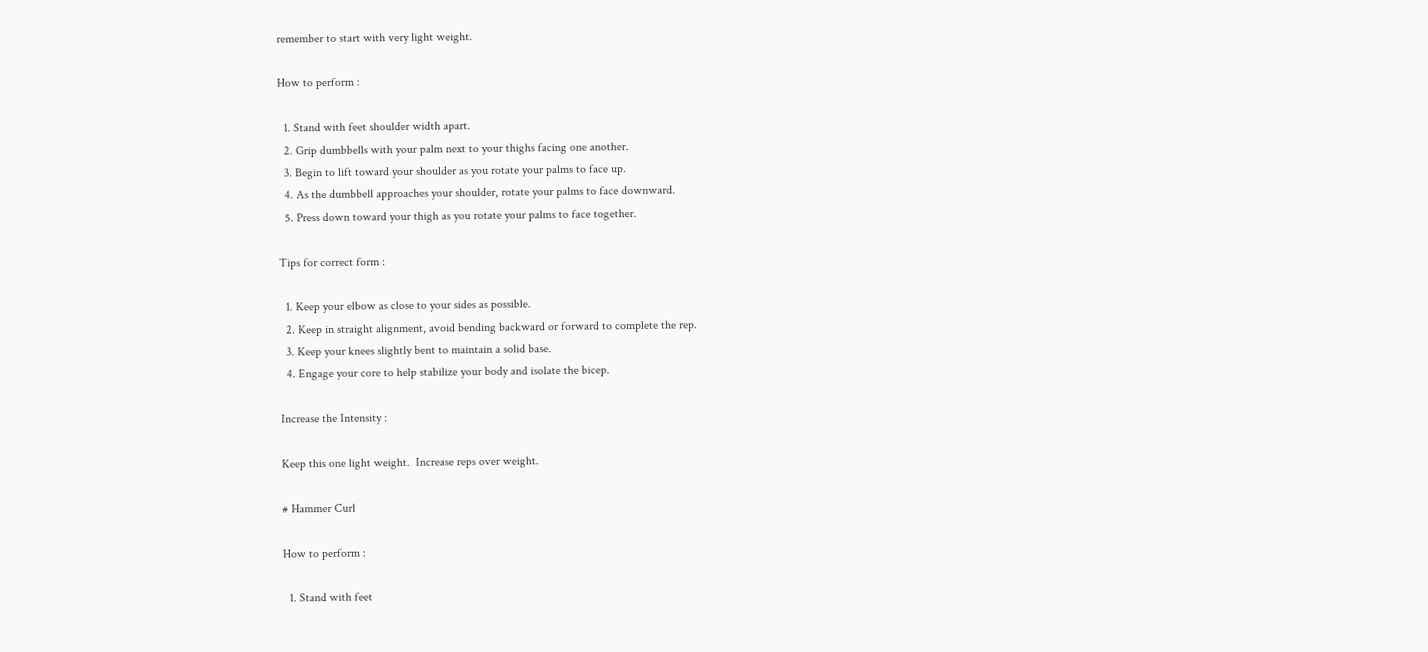remember to start with very light weight.

How to perform :

  1. Stand with feet shoulder width apart.
  2. Grip dumbbells with your palm next to your thighs facing one another.
  3. Begin to lift toward your shoulder as you rotate your palms to face up.
  4. As the dumbbell approaches your shoulder, rotate your palms to face downward.
  5. Press down toward your thigh as you rotate your palms to face together.

Tips for correct form :

  1. Keep your elbow as close to your sides as possible.
  2. Keep in straight alignment, avoid bending backward or forward to complete the rep.
  3. Keep your knees slightly bent to maintain a solid base.
  4. Engage your core to help stabilize your body and isolate the bicep.

Increase the Intensity :

Keep this one light weight.  Increase reps over weight.

# Hammer Curl

How to perform :

  1. Stand with feet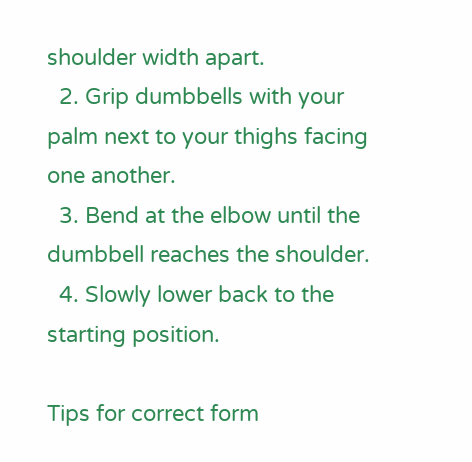shoulder width apart.
  2. Grip dumbbells with your palm next to your thighs facing one another.
  3. Bend at the elbow until the dumbbell reaches the shoulder.
  4. Slowly lower back to the starting position.

Tips for correct form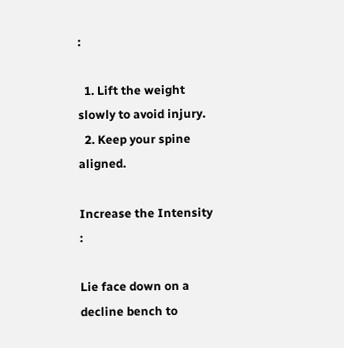:

  1. Lift the weight slowly to avoid injury.
  2. Keep your spine aligned.

Increase the Intensity :

Lie face down on a decline bench to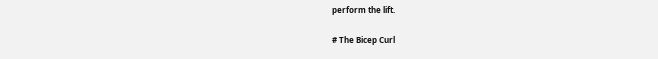perform the lift.

# The Bicep Curl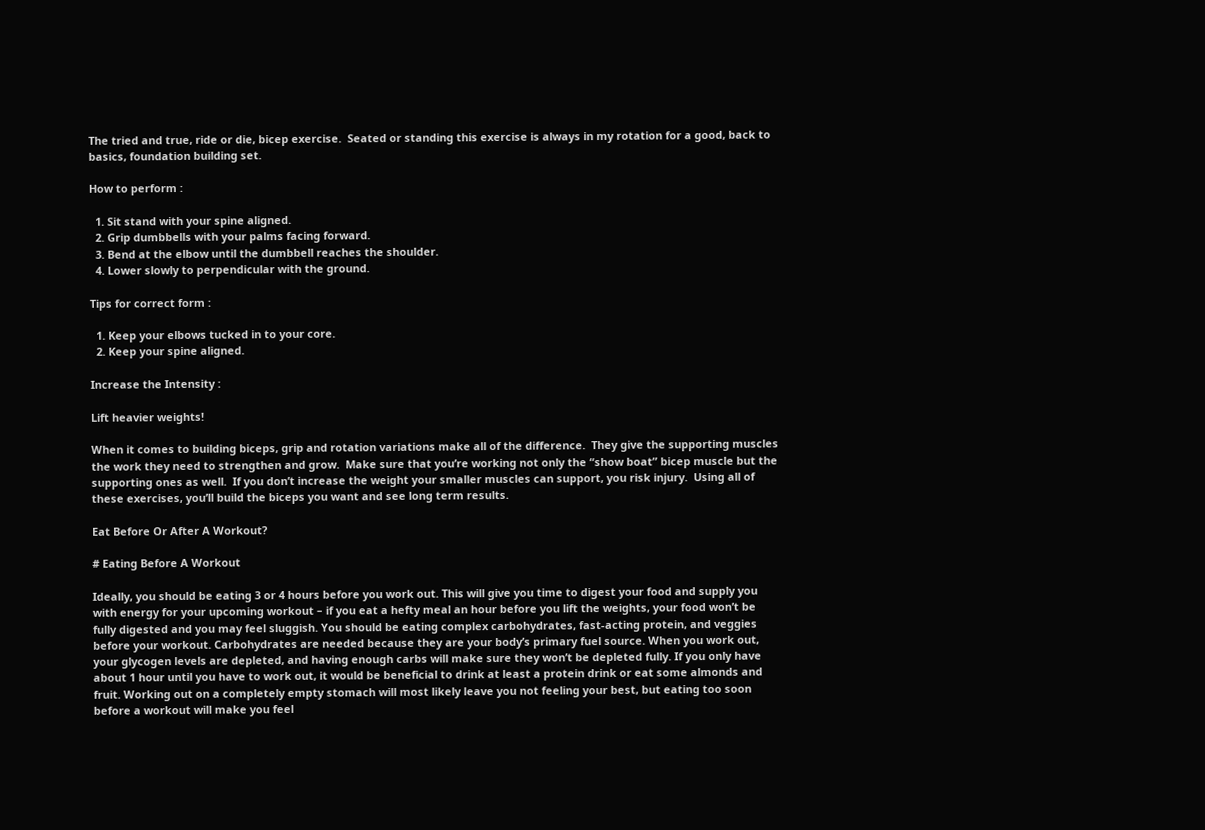The tried and true, ride or die, bicep exercise.  Seated or standing this exercise is always in my rotation for a good, back to basics, foundation building set.

How to perform :

  1. Sit stand with your spine aligned.
  2. Grip dumbbells with your palms facing forward.
  3. Bend at the elbow until the dumbbell reaches the shoulder.
  4. Lower slowly to perpendicular with the ground.

Tips for correct form :

  1. Keep your elbows tucked in to your core.
  2. Keep your spine aligned.

Increase the Intensity :

Lift heavier weights!

When it comes to building biceps, grip and rotation variations make all of the difference.  They give the supporting muscles the work they need to strengthen and grow.  Make sure that you’re working not only the “show boat” bicep muscle but the supporting ones as well.  If you don’t increase the weight your smaller muscles can support, you risk injury.  Using all of these exercises, you’ll build the biceps you want and see long term results.

Eat Before Or After A Workout?

# Eating Before A Workout

Ideally, you should be eating 3 or 4 hours before you work out. This will give you time to digest your food and supply you with energy for your upcoming workout – if you eat a hefty meal an hour before you lift the weights, your food won’t be fully digested and you may feel sluggish. You should be eating complex carbohydrates, fast-acting protein, and veggies before your workout. Carbohydrates are needed because they are your body’s primary fuel source. When you work out, your glycogen levels are depleted, and having enough carbs will make sure they won’t be depleted fully. If you only have about 1 hour until you have to work out, it would be beneficial to drink at least a protein drink or eat some almonds and fruit. Working out on a completely empty stomach will most likely leave you not feeling your best, but eating too soon before a workout will make you feel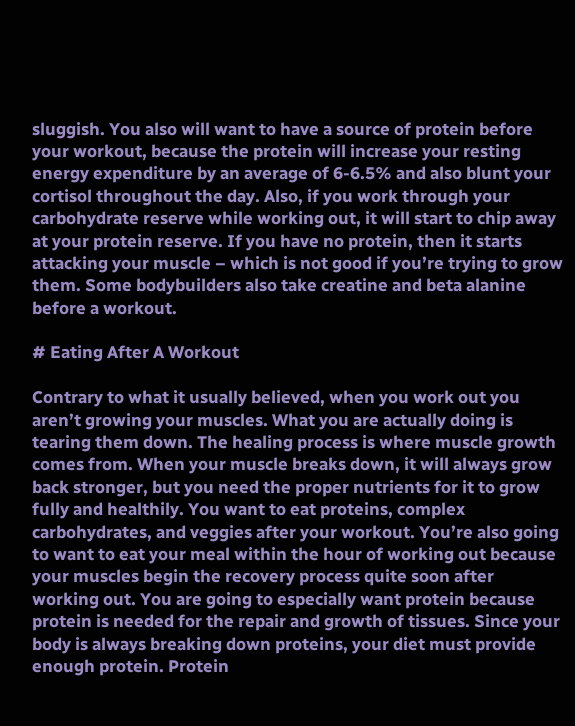sluggish. You also will want to have a source of protein before your workout, because the protein will increase your resting energy expenditure by an average of 6-6.5% and also blunt your cortisol throughout the day. Also, if you work through your carbohydrate reserve while working out, it will start to chip away at your protein reserve. If you have no protein, then it starts attacking your muscle – which is not good if you’re trying to grow them. Some bodybuilders also take creatine and beta alanine before a workout.

# Eating After A Workout

Contrary to what it usually believed, when you work out you aren’t growing your muscles. What you are actually doing is tearing them down. The healing process is where muscle growth comes from. When your muscle breaks down, it will always grow back stronger, but you need the proper nutrients for it to grow fully and healthily. You want to eat proteins, complex carbohydrates, and veggies after your workout. You’re also going to want to eat your meal within the hour of working out because your muscles begin the recovery process quite soon after working out. You are going to especially want protein because protein is needed for the repair and growth of tissues. Since your body is always breaking down proteins, your diet must provide enough protein. Protein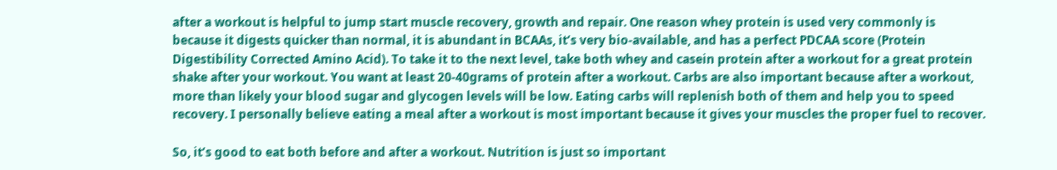after a workout is helpful to jump start muscle recovery, growth and repair. One reason whey protein is used very commonly is because it digests quicker than normal, it is abundant in BCAAs, it’s very bio-available, and has a perfect PDCAA score (Protein Digestibility Corrected Amino Acid). To take it to the next level, take both whey and casein protein after a workout for a great protein shake after your workout. You want at least 20-40grams of protein after a workout. Carbs are also important because after a workout, more than likely your blood sugar and glycogen levels will be low. Eating carbs will replenish both of them and help you to speed recovery. I personally believe eating a meal after a workout is most important because it gives your muscles the proper fuel to recover.

So, it’s good to eat both before and after a workout. Nutrition is just so important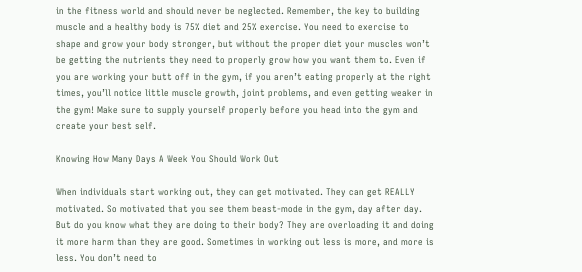in the fitness world and should never be neglected. Remember, the key to building muscle and a healthy body is 75% diet and 25% exercise. You need to exercise to shape and grow your body stronger, but without the proper diet your muscles won’t be getting the nutrients they need to properly grow how you want them to. Even if you are working your butt off in the gym, if you aren’t eating properly at the right times, you’ll notice little muscle growth, joint problems, and even getting weaker in the gym! Make sure to supply yourself properly before you head into the gym and create your best self.

Knowing How Many Days A Week You Should Work Out

When individuals start working out, they can get motivated. They can get REALLY motivated. So motivated that you see them beast-mode in the gym, day after day. But do you know what they are doing to their body? They are overloading it and doing it more harm than they are good. Sometimes in working out less is more, and more is less. You don’t need to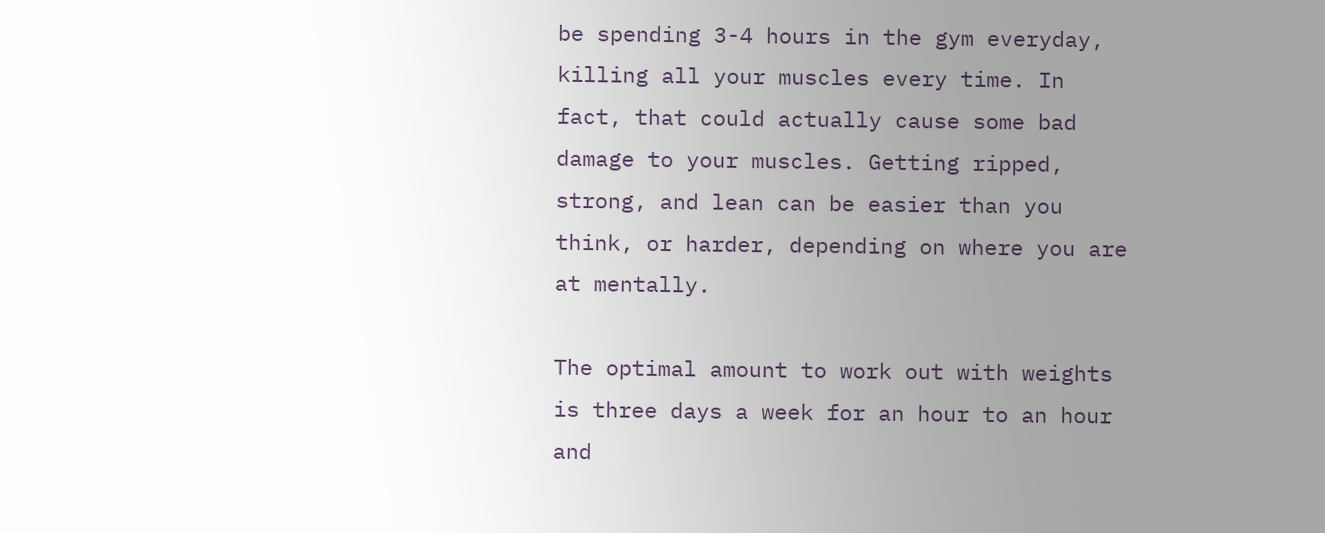be spending 3-4 hours in the gym everyday, killing all your muscles every time. In fact, that could actually cause some bad damage to your muscles. Getting ripped, strong, and lean can be easier than you think, or harder, depending on where you are at mentally.

The optimal amount to work out with weights is three days a week for an hour to an hour and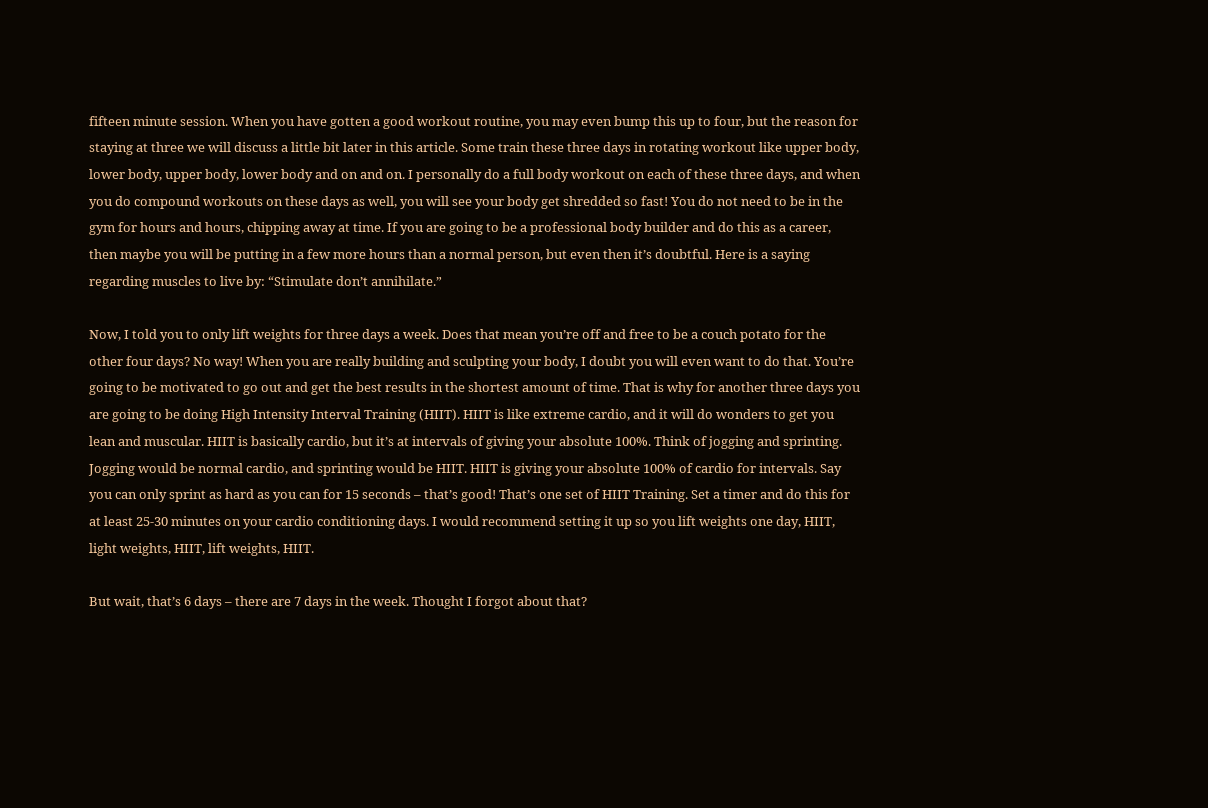fifteen minute session. When you have gotten a good workout routine, you may even bump this up to four, but the reason for staying at three we will discuss a little bit later in this article. Some train these three days in rotating workout like upper body, lower body, upper body, lower body and on and on. I personally do a full body workout on each of these three days, and when you do compound workouts on these days as well, you will see your body get shredded so fast! You do not need to be in the gym for hours and hours, chipping away at time. If you are going to be a professional body builder and do this as a career, then maybe you will be putting in a few more hours than a normal person, but even then it’s doubtful. Here is a saying regarding muscles to live by: “Stimulate don’t annihilate.”

Now, I told you to only lift weights for three days a week. Does that mean you’re off and free to be a couch potato for the other four days? No way! When you are really building and sculpting your body, I doubt you will even want to do that. You’re going to be motivated to go out and get the best results in the shortest amount of time. That is why for another three days you are going to be doing High Intensity Interval Training (HIIT). HIIT is like extreme cardio, and it will do wonders to get you lean and muscular. HIIT is basically cardio, but it’s at intervals of giving your absolute 100%. Think of jogging and sprinting. Jogging would be normal cardio, and sprinting would be HIIT. HIIT is giving your absolute 100% of cardio for intervals. Say you can only sprint as hard as you can for 15 seconds – that’s good! That’s one set of HIIT Training. Set a timer and do this for at least 25-30 minutes on your cardio conditioning days. I would recommend setting it up so you lift weights one day, HIIT, light weights, HIIT, lift weights, HIIT.

But wait, that’s 6 days – there are 7 days in the week. Thought I forgot about that?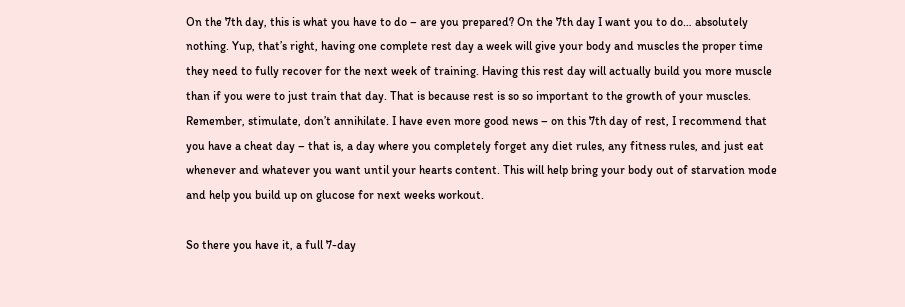On the 7th day, this is what you have to do – are you prepared? On the 7th day I want you to do… absolutely nothing. Yup, that’s right, having one complete rest day a week will give your body and muscles the proper time they need to fully recover for the next week of training. Having this rest day will actually build you more muscle than if you were to just train that day. That is because rest is so so important to the growth of your muscles. Remember, stimulate, don’t annihilate. I have even more good news – on this 7th day of rest, I recommend that you have a cheat day – that is, a day where you completely forget any diet rules, any fitness rules, and just eat whenever and whatever you want until your hearts content. This will help bring your body out of starvation mode and help you build up on glucose for next weeks workout.

So there you have it, a full 7-day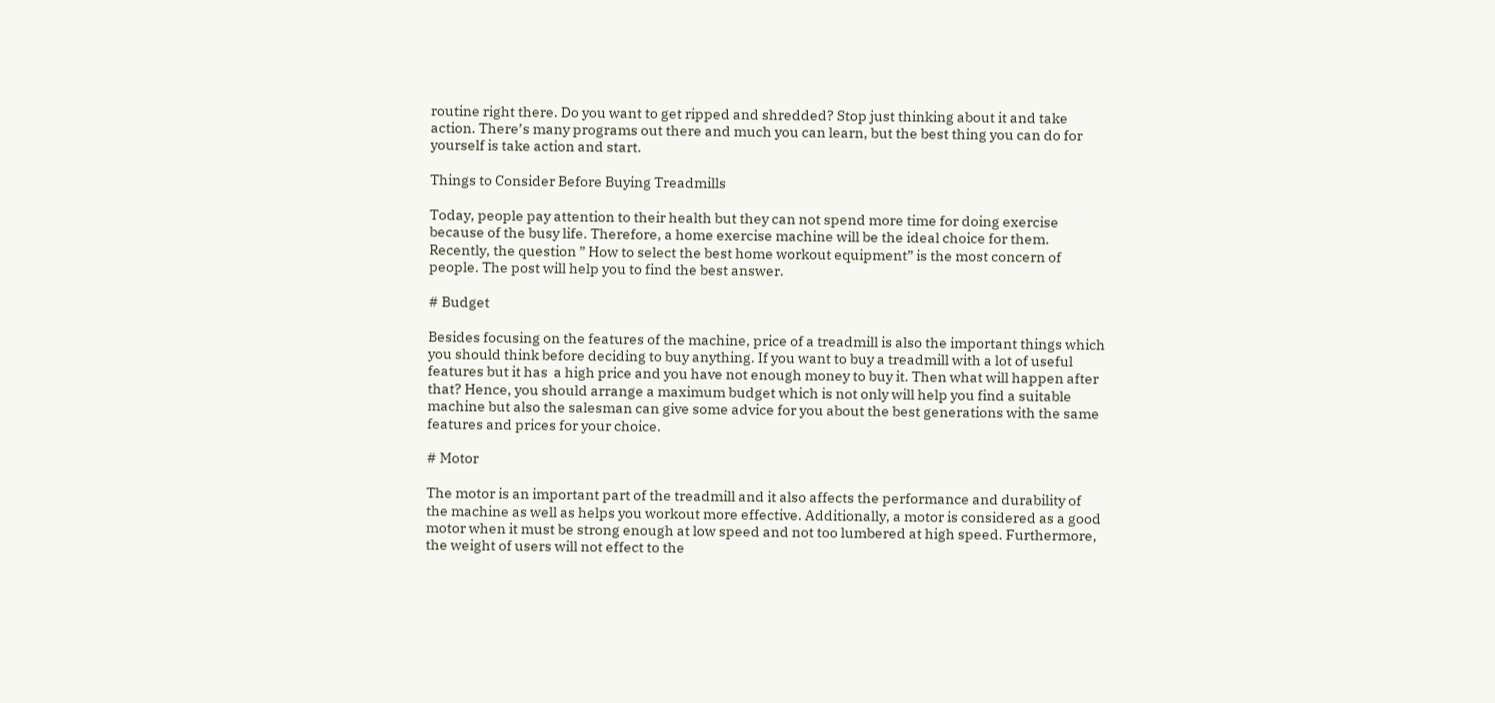routine right there. Do you want to get ripped and shredded? Stop just thinking about it and take action. There’s many programs out there and much you can learn, but the best thing you can do for yourself is take action and start.

Things to Consider Before Buying Treadmills

Today, people pay attention to their health but they can not spend more time for doing exercise because of the busy life. Therefore, a home exercise machine will be the ideal choice for them. Recently, the question ” How to select the best home workout equipment” is the most concern of people. The post will help you to find the best answer.

# Budget

Besides focusing on the features of the machine, price of a treadmill is also the important things which you should think before deciding to buy anything. If you want to buy a treadmill with a lot of useful features but it has  a high price and you have not enough money to buy it. Then what will happen after that? Hence, you should arrange a maximum budget which is not only will help you find a suitable machine but also the salesman can give some advice for you about the best generations with the same features and prices for your choice.

# Motor

The motor is an important part of the treadmill and it also affects the performance and durability of the machine as well as helps you workout more effective. Additionally, a motor is considered as a good motor when it must be strong enough at low speed and not too lumbered at high speed. Furthermore, the weight of users will not effect to the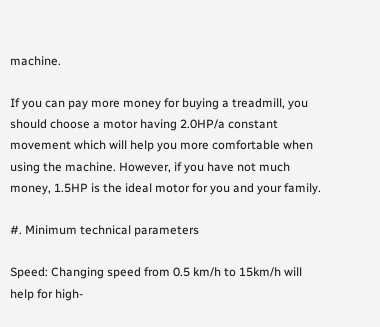machine.

If you can pay more money for buying a treadmill, you should choose a motor having 2.0HP/a constant movement which will help you more comfortable when using the machine. However, if you have not much money, 1.5HP is the ideal motor for you and your family.

#. Minimum technical parameters

Speed: Changing speed from 0.5 km/h to 15km/h will help for high-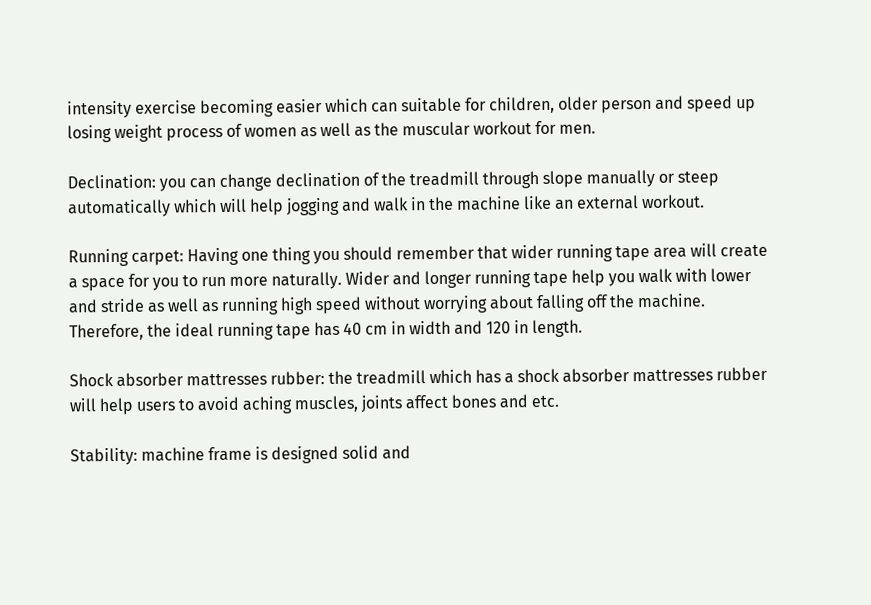intensity exercise becoming easier which can suitable for children, older person and speed up losing weight process of women as well as the muscular workout for men.

Declination: you can change declination of the treadmill through slope manually or steep automatically which will help jogging and walk in the machine like an external workout.

Running carpet: Having one thing you should remember that wider running tape area will create a space for you to run more naturally. Wider and longer running tape help you walk with lower and stride as well as running high speed without worrying about falling off the machine. Therefore, the ideal running tape has 40 cm in width and 120 in length.

Shock absorber mattresses rubber: the treadmill which has a shock absorber mattresses rubber will help users to avoid aching muscles, joints affect bones and etc.

Stability: machine frame is designed solid and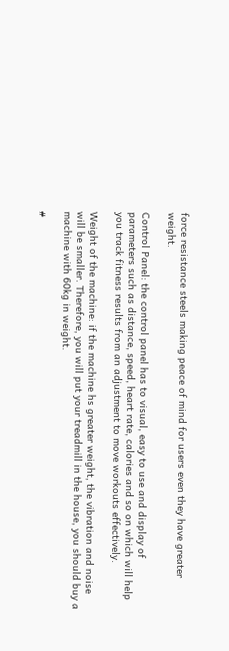force resistance steels making peace of mind for users even they have greater weight.

Control Panel: the control panel has to visual, easy to use and display of parameters such as distance, speed, heart rate, calories and so on which will help you track fitness results from an adjustment to move workouts effectively.

Weight of the machine: if the machine hs greater weight, the vibration and noise will be smaller. Therefore, you will put your treadmill in the house, you should buy a machine with 60kg in weight.

#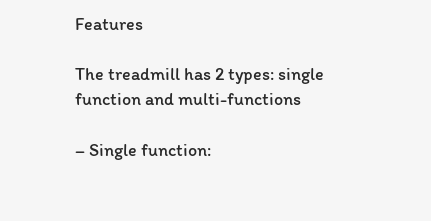Features

The treadmill has 2 types: single function and multi-functions

– Single function: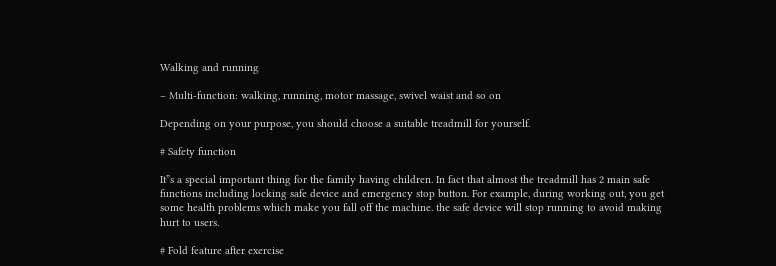Walking and running

– Multi-function: walking, running, motor massage, swivel waist and so on

Depending on your purpose, you should choose a suitable treadmill for yourself.

# Safety function

It”s a special important thing for the family having children. In fact that almost the treadmill has 2 main safe functions including locking safe device and emergency stop button. For example, during working out, you get some health problems which make you fall off the machine. the safe device will stop running to avoid making hurt to users.

# Fold feature after exercise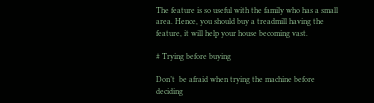The feature is so useful with the family who has a small area. Hence, you should buy a treadmill having the feature, it will help your house becoming vast.

# Trying before buying

Don’t  be afraid when trying the machine before deciding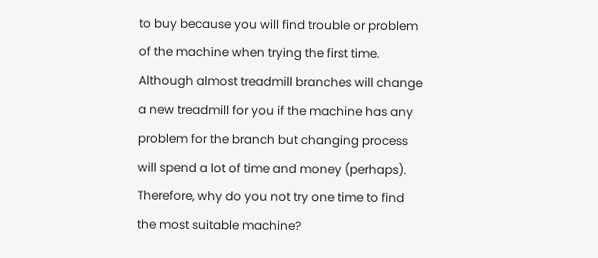to buy because you will find trouble or problem of the machine when trying the first time. Although almost treadmill branches will change a new treadmill for you if the machine has any problem for the branch but changing process will spend a lot of time and money (perhaps). Therefore, why do you not try one time to find the most suitable machine?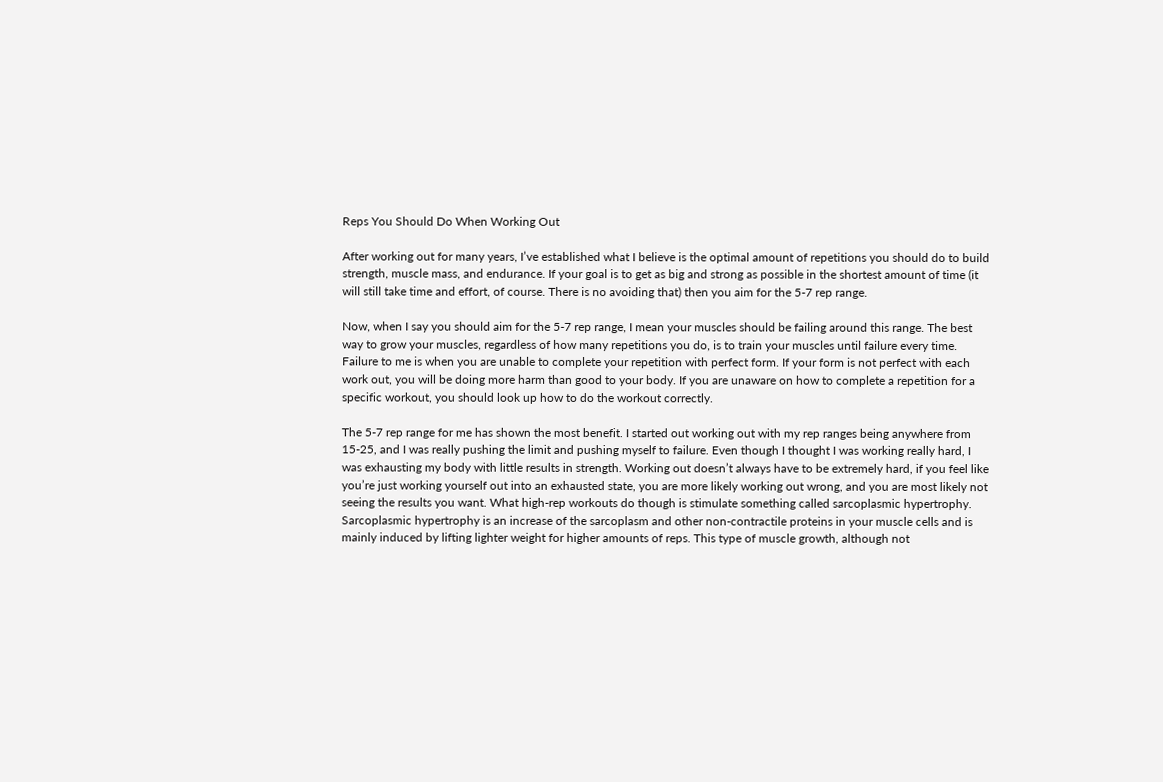Reps You Should Do When Working Out

After working out for many years, I’ve established what I believe is the optimal amount of repetitions you should do to build strength, muscle mass, and endurance. If your goal is to get as big and strong as possible in the shortest amount of time (it will still take time and effort, of course. There is no avoiding that) then you aim for the 5-7 rep range.

Now, when I say you should aim for the 5-7 rep range, I mean your muscles should be failing around this range. The best way to grow your muscles, regardless of how many repetitions you do, is to train your muscles until failure every time. Failure to me is when you are unable to complete your repetition with perfect form. If your form is not perfect with each work out, you will be doing more harm than good to your body. If you are unaware on how to complete a repetition for a specific workout, you should look up how to do the workout correctly.

The 5-7 rep range for me has shown the most benefit. I started out working out with my rep ranges being anywhere from 15-25, and I was really pushing the limit and pushing myself to failure. Even though I thought I was working really hard, I was exhausting my body with little results in strength. Working out doesn’t always have to be extremely hard, if you feel like you’re just working yourself out into an exhausted state, you are more likely working out wrong, and you are most likely not seeing the results you want. What high-rep workouts do though is stimulate something called sarcoplasmic hypertrophy. Sarcoplasmic hypertrophy is an increase of the sarcoplasm and other non-contractile proteins in your muscle cells and is mainly induced by lifting lighter weight for higher amounts of reps. This type of muscle growth, although not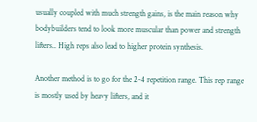usually coupled with much strength gains, is the main reason why bodybuilders tend to look more muscular than power and strength lifters.. High reps also lead to higher protein synthesis.

Another method is to go for the 2-4 repetition range. This rep range is mostly used by heavy lifters, and it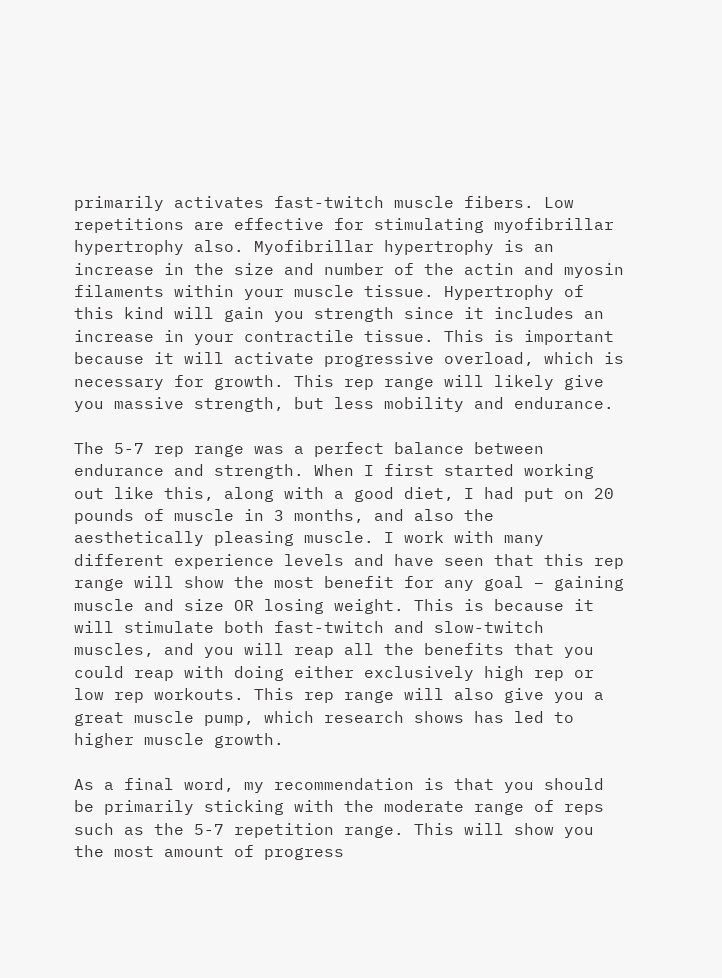primarily activates fast-twitch muscle fibers. Low repetitions are effective for stimulating myofibrillar hypertrophy also. Myofibrillar hypertrophy is an increase in the size and number of the actin and myosin filaments within your muscle tissue. Hypertrophy of this kind will gain you strength since it includes an increase in your contractile tissue. This is important because it will activate progressive overload, which is necessary for growth. This rep range will likely give you massive strength, but less mobility and endurance.

The 5-7 rep range was a perfect balance between endurance and strength. When I first started working out like this, along with a good diet, I had put on 20 pounds of muscle in 3 months, and also the aesthetically pleasing muscle. I work with many different experience levels and have seen that this rep range will show the most benefit for any goal – gaining muscle and size OR losing weight. This is because it will stimulate both fast-twitch and slow-twitch muscles, and you will reap all the benefits that you could reap with doing either exclusively high rep or low rep workouts. This rep range will also give you a great muscle pump, which research shows has led to higher muscle growth.

As a final word, my recommendation is that you should be primarily sticking with the moderate range of reps such as the 5-7 repetition range. This will show you the most amount of progress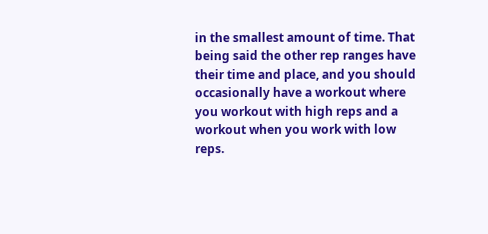in the smallest amount of time. That being said the other rep ranges have their time and place, and you should occasionally have a workout where you workout with high reps and a workout when you work with low reps.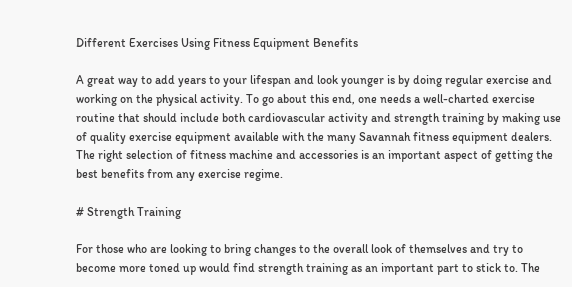Different Exercises Using Fitness Equipment Benefits

A great way to add years to your lifespan and look younger is by doing regular exercise and working on the physical activity. To go about this end, one needs a well-charted exercise routine that should include both cardiovascular activity and strength training by making use of quality exercise equipment available with the many Savannah fitness equipment dealers. The right selection of fitness machine and accessories is an important aspect of getting the best benefits from any exercise regime.

# Strength Training

For those who are looking to bring changes to the overall look of themselves and try to become more toned up would find strength training as an important part to stick to. The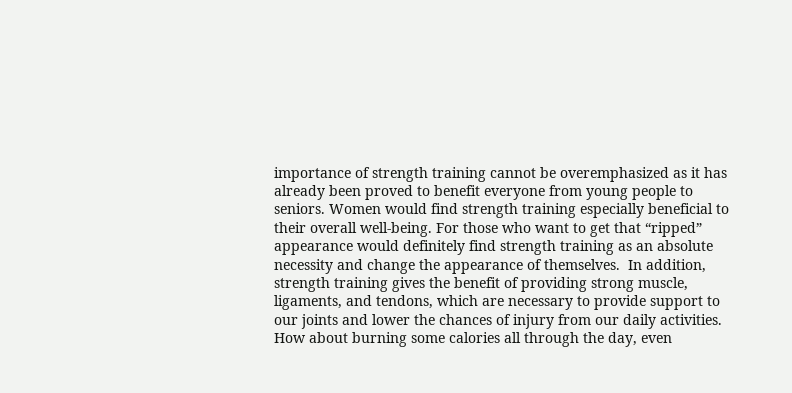importance of strength training cannot be overemphasized as it has already been proved to benefit everyone from young people to seniors. Women would find strength training especially beneficial to their overall well-being. For those who want to get that “ripped” appearance would definitely find strength training as an absolute necessity and change the appearance of themselves.  In addition, strength training gives the benefit of providing strong muscle, ligaments, and tendons, which are necessary to provide support to our joints and lower the chances of injury from our daily activities. How about burning some calories all through the day, even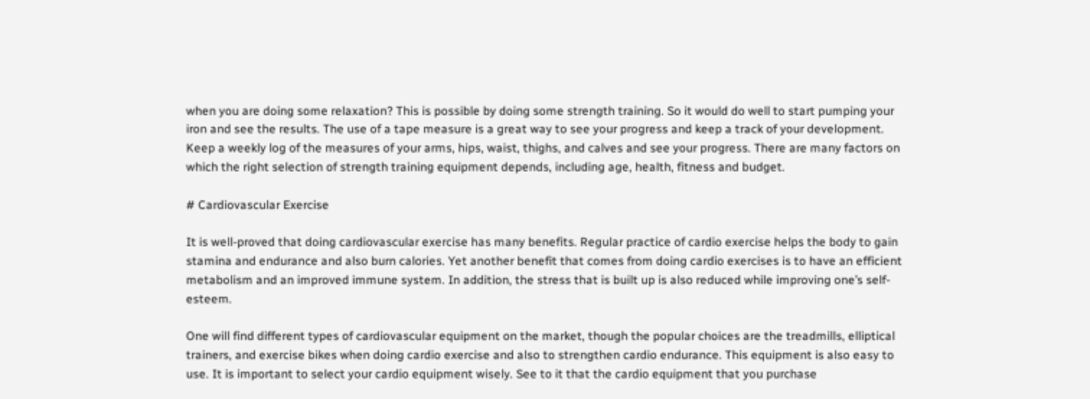when you are doing some relaxation? This is possible by doing some strength training. So it would do well to start pumping your iron and see the results. The use of a tape measure is a great way to see your progress and keep a track of your development. Keep a weekly log of the measures of your arms, hips, waist, thighs, and calves and see your progress. There are many factors on which the right selection of strength training equipment depends, including age, health, fitness and budget.

# Cardiovascular Exercise

It is well-proved that doing cardiovascular exercise has many benefits. Regular practice of cardio exercise helps the body to gain stamina and endurance and also burn calories. Yet another benefit that comes from doing cardio exercises is to have an efficient metabolism and an improved immune system. In addition, the stress that is built up is also reduced while improving one’s self-esteem.

One will find different types of cardiovascular equipment on the market, though the popular choices are the treadmills, elliptical trainers, and exercise bikes when doing cardio exercise and also to strengthen cardio endurance. This equipment is also easy to use. It is important to select your cardio equipment wisely. See to it that the cardio equipment that you purchase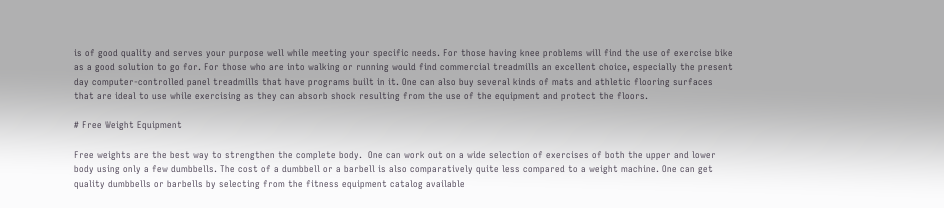is of good quality and serves your purpose well while meeting your specific needs. For those having knee problems will find the use of exercise bike as a good solution to go for. For those who are into walking or running would find commercial treadmills an excellent choice, especially the present day computer-controlled panel treadmills that have programs built in it. One can also buy several kinds of mats and athletic flooring surfaces that are ideal to use while exercising as they can absorb shock resulting from the use of the equipment and protect the floors.

# Free Weight Equipment

Free weights are the best way to strengthen the complete body.  One can work out on a wide selection of exercises of both the upper and lower body using only a few dumbbells. The cost of a dumbbell or a barbell is also comparatively quite less compared to a weight machine. One can get quality dumbbells or barbells by selecting from the fitness equipment catalog available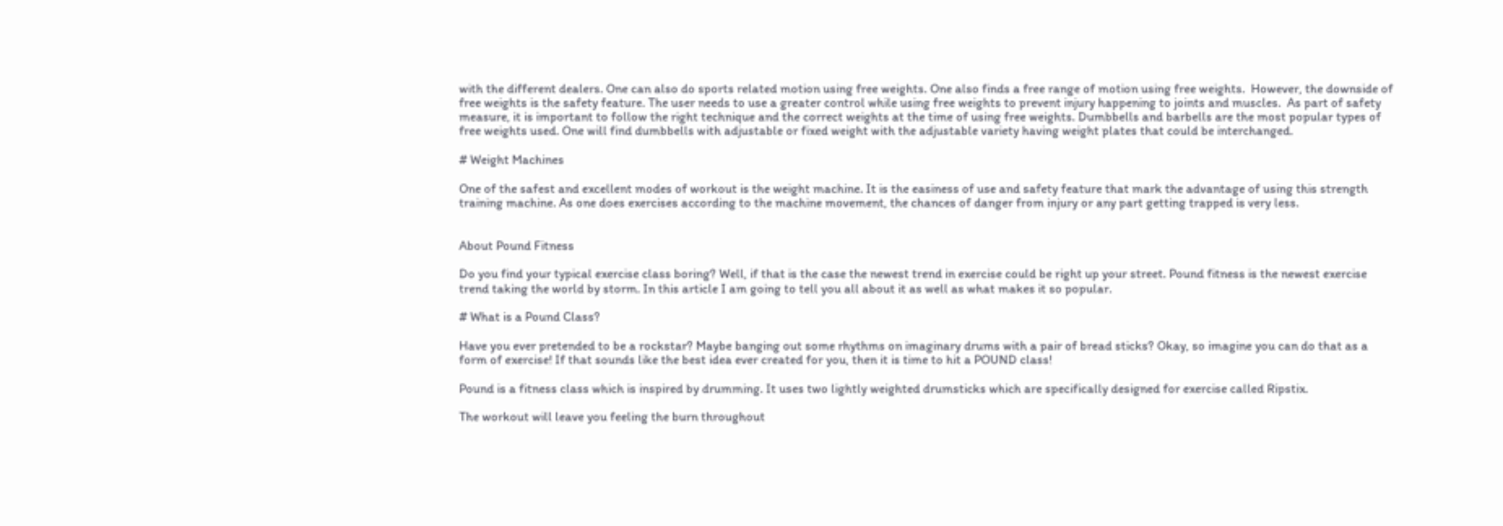with the different dealers. One can also do sports related motion using free weights. One also finds a free range of motion using free weights.  However, the downside of free weights is the safety feature. The user needs to use a greater control while using free weights to prevent injury happening to joints and muscles.  As part of safety measure, it is important to follow the right technique and the correct weights at the time of using free weights. Dumbbells and barbells are the most popular types of free weights used. One will find dumbbells with adjustable or fixed weight with the adjustable variety having weight plates that could be interchanged.

# Weight Machines

One of the safest and excellent modes of workout is the weight machine. It is the easiness of use and safety feature that mark the advantage of using this strength training machine. As one does exercises according to the machine movement, the chances of danger from injury or any part getting trapped is very less.


About Pound Fitness

Do you find your typical exercise class boring? Well, if that is the case the newest trend in exercise could be right up your street. Pound fitness is the newest exercise trend taking the world by storm. In this article I am going to tell you all about it as well as what makes it so popular.

# What is a Pound Class?

Have you ever pretended to be a rockstar? Maybe banging out some rhythms on imaginary drums with a pair of bread sticks? Okay, so imagine you can do that as a form of exercise! If that sounds like the best idea ever created for you, then it is time to hit a POUND class!

Pound is a fitness class which is inspired by drumming. It uses two lightly weighted drumsticks which are specifically designed for exercise called Ripstix.

The workout will leave you feeling the burn throughout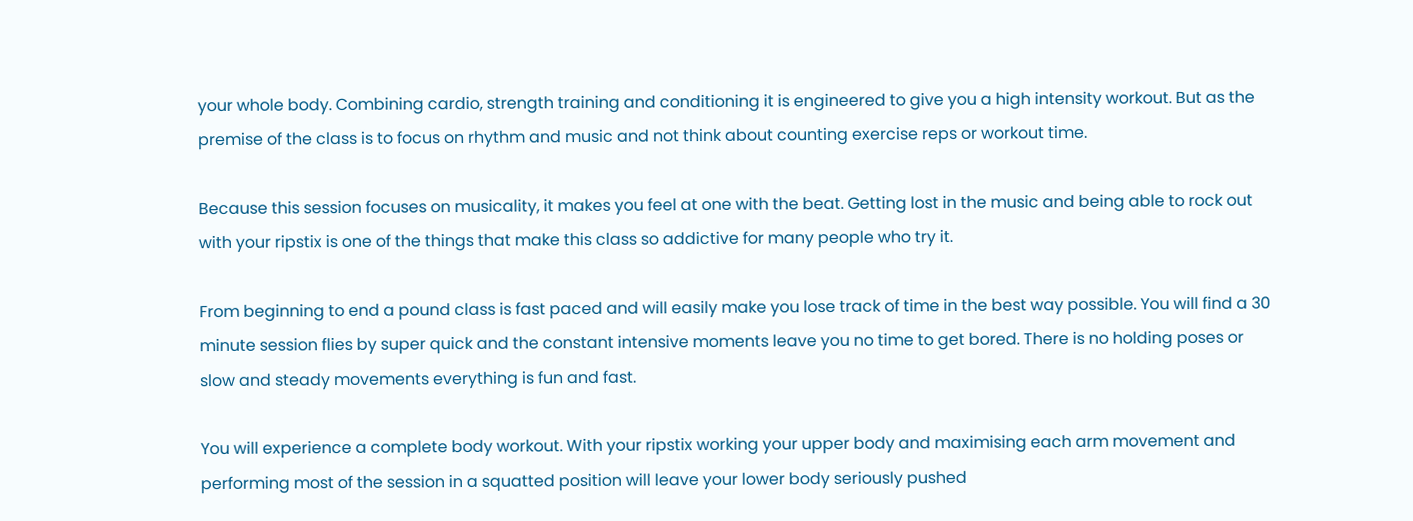your whole body. Combining cardio, strength training and conditioning it is engineered to give you a high intensity workout. But as the premise of the class is to focus on rhythm and music and not think about counting exercise reps or workout time.

Because this session focuses on musicality, it makes you feel at one with the beat. Getting lost in the music and being able to rock out with your ripstix is one of the things that make this class so addictive for many people who try it.

From beginning to end a pound class is fast paced and will easily make you lose track of time in the best way possible. You will find a 30 minute session flies by super quick and the constant intensive moments leave you no time to get bored. There is no holding poses or slow and steady movements everything is fun and fast.

You will experience a complete body workout. With your ripstix working your upper body and maximising each arm movement and performing most of the session in a squatted position will leave your lower body seriously pushed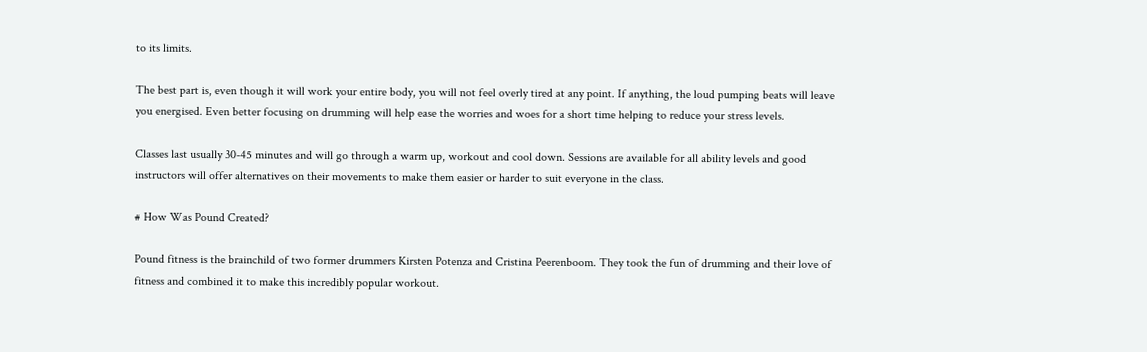to its limits.

The best part is, even though it will work your entire body, you will not feel overly tired at any point. If anything, the loud pumping beats will leave you energised. Even better focusing on drumming will help ease the worries and woes for a short time helping to reduce your stress levels.

Classes last usually 30-45 minutes and will go through a warm up, workout and cool down. Sessions are available for all ability levels and good instructors will offer alternatives on their movements to make them easier or harder to suit everyone in the class.

# How Was Pound Created?

Pound fitness is the brainchild of two former drummers Kirsten Potenza and Cristina Peerenboom. They took the fun of drumming and their love of fitness and combined it to make this incredibly popular workout.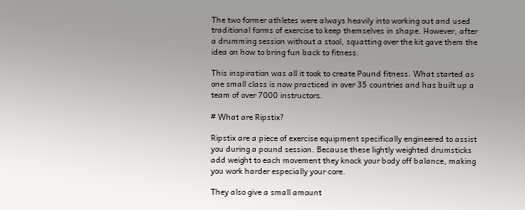The two former athletes were always heavily into working out and used traditional forms of exercise to keep themselves in shape. However, after a drumming session without a stool, squatting over the kit gave them the idea on how to bring fun back to fitness.

This inspiration was all it took to create Pound fitness. What started as one small class is now practiced in over 35 countries and has built up a team of over 7000 instructors.

# What are Ripstix?

Ripstix are a piece of exercise equipment specifically engineered to assist you during a pound session. Because these lightly weighted drumsticks add weight to each movement they knock your body off balance, making you work harder especially your core.

They also give a small amount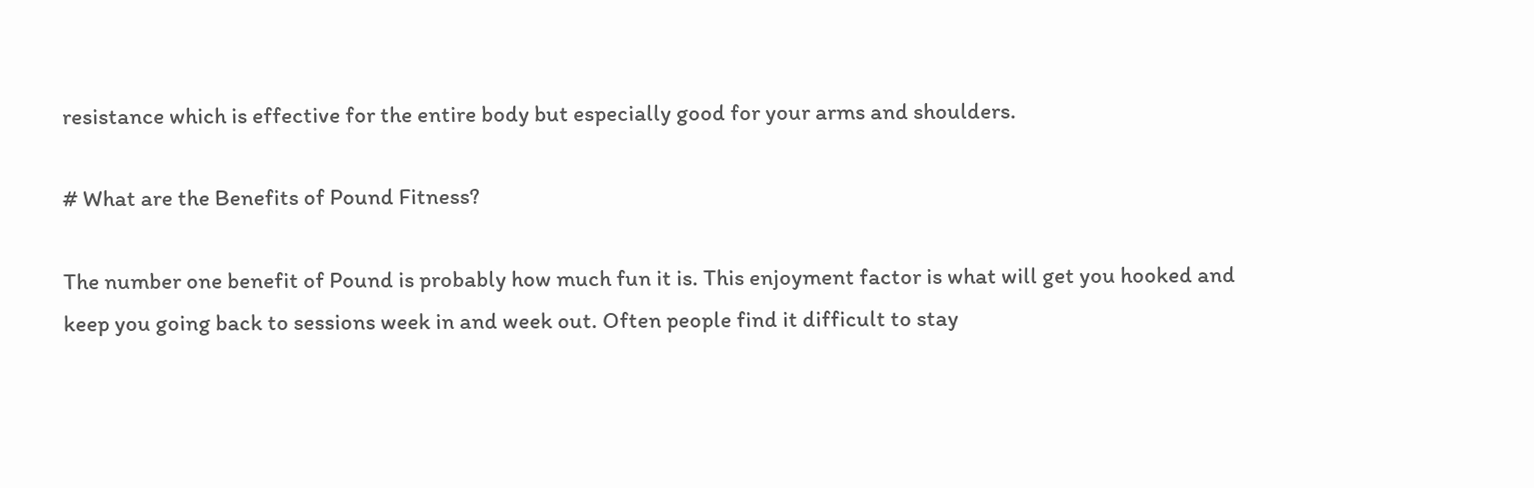resistance which is effective for the entire body but especially good for your arms and shoulders.

# What are the Benefits of Pound Fitness?

The number one benefit of Pound is probably how much fun it is. This enjoyment factor is what will get you hooked and keep you going back to sessions week in and week out. Often people find it difficult to stay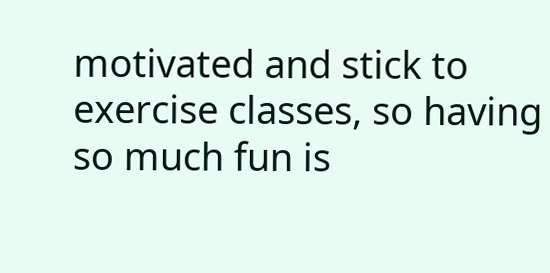motivated and stick to exercise classes, so having so much fun is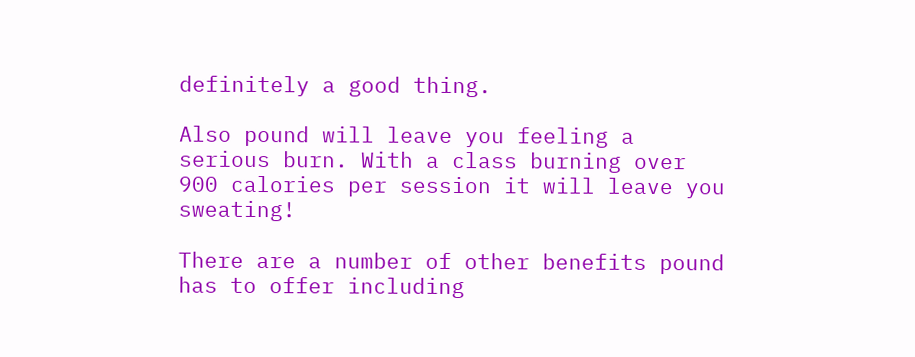definitely a good thing.

Also pound will leave you feeling a serious burn. With a class burning over 900 calories per session it will leave you sweating!

There are a number of other benefits pound has to offer including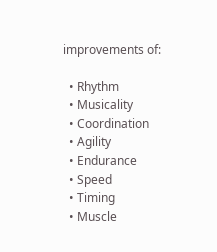improvements of:

  • Rhythm
  • Musicality
  • Coordination
  • Agility
  • Endurance
  • Speed
  • Timing
  • Muscle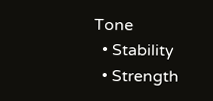Tone
  • Stability
  • Strength